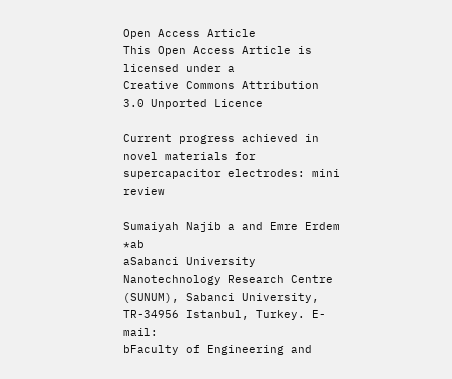Open Access Article
This Open Access Article is licensed under a
Creative Commons Attribution 3.0 Unported Licence

Current progress achieved in novel materials for supercapacitor electrodes: mini review

Sumaiyah Najib a and Emre Erdem *ab
aSabanci University Nanotechnology Research Centre (SUNUM), Sabanci University, TR-34956 Istanbul, Turkey. E-mail:
bFaculty of Engineering and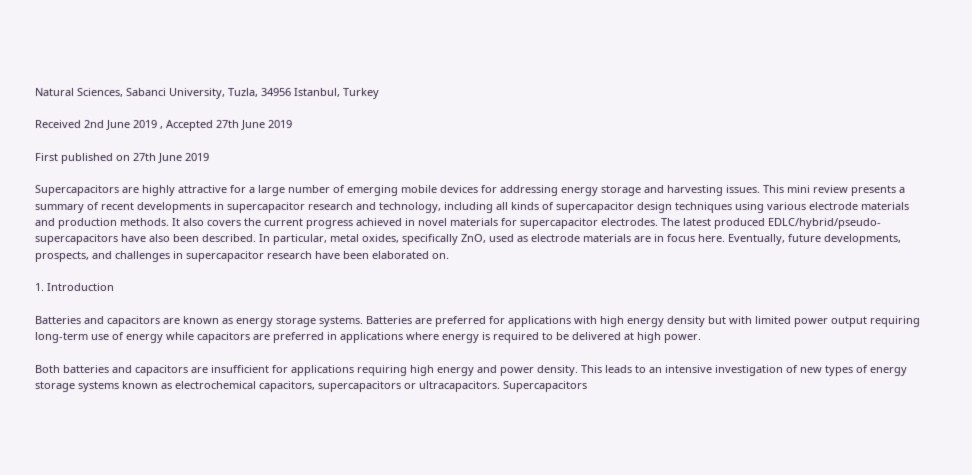Natural Sciences, Sabanci University, Tuzla, 34956 Istanbul, Turkey

Received 2nd June 2019 , Accepted 27th June 2019

First published on 27th June 2019

Supercapacitors are highly attractive for a large number of emerging mobile devices for addressing energy storage and harvesting issues. This mini review presents a summary of recent developments in supercapacitor research and technology, including all kinds of supercapacitor design techniques using various electrode materials and production methods. It also covers the current progress achieved in novel materials for supercapacitor electrodes. The latest produced EDLC/hybrid/pseudo-supercapacitors have also been described. In particular, metal oxides, specifically ZnO, used as electrode materials are in focus here. Eventually, future developments, prospects, and challenges in supercapacitor research have been elaborated on.

1. Introduction

Batteries and capacitors are known as energy storage systems. Batteries are preferred for applications with high energy density but with limited power output requiring long-term use of energy while capacitors are preferred in applications where energy is required to be delivered at high power.

Both batteries and capacitors are insufficient for applications requiring high energy and power density. This leads to an intensive investigation of new types of energy storage systems known as electrochemical capacitors, supercapacitors or ultracapacitors. Supercapacitors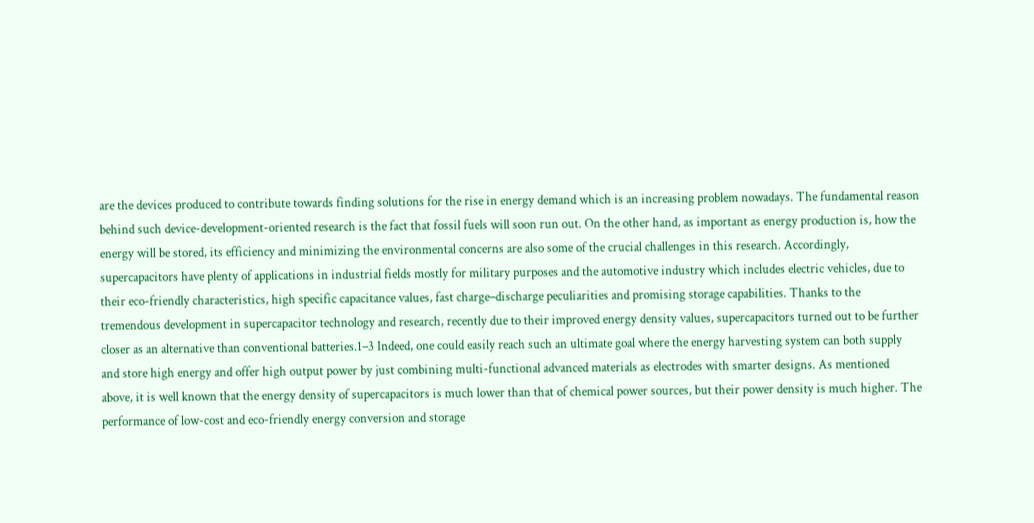are the devices produced to contribute towards finding solutions for the rise in energy demand which is an increasing problem nowadays. The fundamental reason behind such device-development-oriented research is the fact that fossil fuels will soon run out. On the other hand, as important as energy production is, how the energy will be stored, its efficiency and minimizing the environmental concerns are also some of the crucial challenges in this research. Accordingly, supercapacitors have plenty of applications in industrial fields mostly for military purposes and the automotive industry which includes electric vehicles, due to their eco-friendly characteristics, high specific capacitance values, fast charge–discharge peculiarities and promising storage capabilities. Thanks to the tremendous development in supercapacitor technology and research, recently due to their improved energy density values, supercapacitors turned out to be further closer as an alternative than conventional batteries.1–3 Indeed, one could easily reach such an ultimate goal where the energy harvesting system can both supply and store high energy and offer high output power by just combining multi-functional advanced materials as electrodes with smarter designs. As mentioned above, it is well known that the energy density of supercapacitors is much lower than that of chemical power sources, but their power density is much higher. The performance of low-cost and eco-friendly energy conversion and storage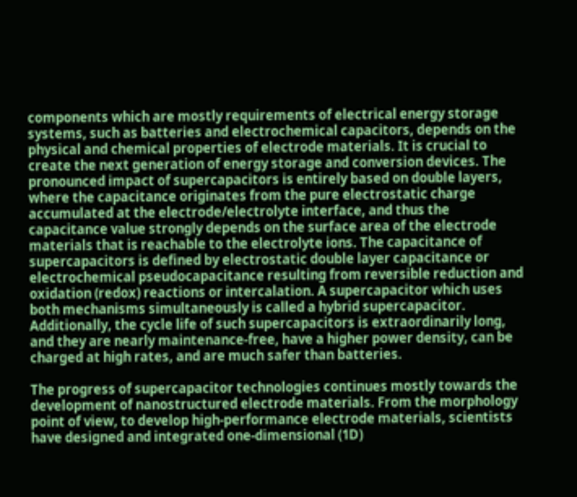components which are mostly requirements of electrical energy storage systems, such as batteries and electrochemical capacitors, depends on the physical and chemical properties of electrode materials. It is crucial to create the next generation of energy storage and conversion devices. The pronounced impact of supercapacitors is entirely based on double layers, where the capacitance originates from the pure electrostatic charge accumulated at the electrode/electrolyte interface, and thus the capacitance value strongly depends on the surface area of the electrode materials that is reachable to the electrolyte ions. The capacitance of supercapacitors is defined by electrostatic double layer capacitance or electrochemical pseudocapacitance resulting from reversible reduction and oxidation (redox) reactions or intercalation. A supercapacitor which uses both mechanisms simultaneously is called a hybrid supercapacitor. Additionally, the cycle life of such supercapacitors is extraordinarily long, and they are nearly maintenance-free, have a higher power density, can be charged at high rates, and are much safer than batteries.

The progress of supercapacitor technologies continues mostly towards the development of nanostructured electrode materials. From the morphology point of view, to develop high-performance electrode materials, scientists have designed and integrated one-dimensional (1D)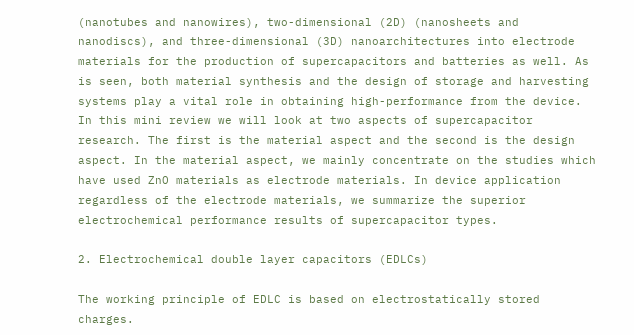(nanotubes and nanowires), two-dimensional (2D) (nanosheets and nanodiscs), and three-dimensional (3D) nanoarchitectures into electrode materials for the production of supercapacitors and batteries as well. As is seen, both material synthesis and the design of storage and harvesting systems play a vital role in obtaining high-performance from the device. In this mini review we will look at two aspects of supercapacitor research. The first is the material aspect and the second is the design aspect. In the material aspect, we mainly concentrate on the studies which have used ZnO materials as electrode materials. In device application regardless of the electrode materials, we summarize the superior electrochemical performance results of supercapacitor types.

2. Electrochemical double layer capacitors (EDLCs)

The working principle of EDLC is based on electrostatically stored charges.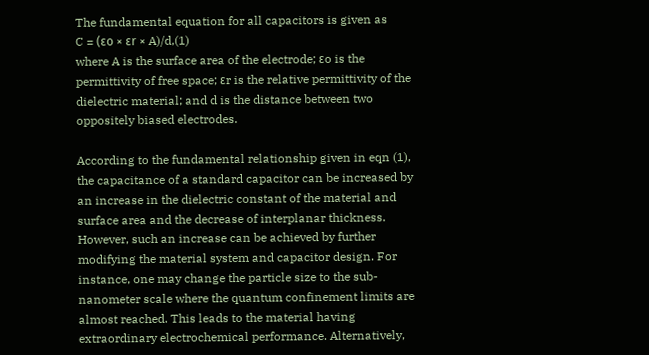The fundamental equation for all capacitors is given as
C = (εo × εr × A)/d,(1)
where A is the surface area of the electrode; εo is the permittivity of free space; εr is the relative permittivity of the dielectric material; and d is the distance between two oppositely biased electrodes.

According to the fundamental relationship given in eqn (1), the capacitance of a standard capacitor can be increased by an increase in the dielectric constant of the material and surface area and the decrease of interplanar thickness. However, such an increase can be achieved by further modifying the material system and capacitor design. For instance, one may change the particle size to the sub-nanometer scale where the quantum confinement limits are almost reached. This leads to the material having extraordinary electrochemical performance. Alternatively,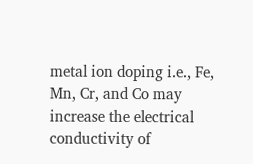metal ion doping i.e., Fe, Mn, Cr, and Co may increase the electrical conductivity of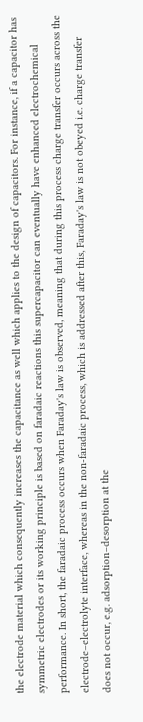the electrode material which consequently increases the capacitance as well which applies to the design of capacitors. For instance, if a capacitor has symmetric electrodes or its working principle is based on faradaic reactions this supercapacitor can eventually have enhanced electrochemical performance. In short, the faradaic process occurs when Faraday's law is observed, meaning that during this process charge transfer occurs across the electrode–electrolyte interface, whereas in the non-faradaic process, which is addressed after this, Faraday's law is not obeyed i.e. charge transfer does not occur, e.g. adsorption–desorption at the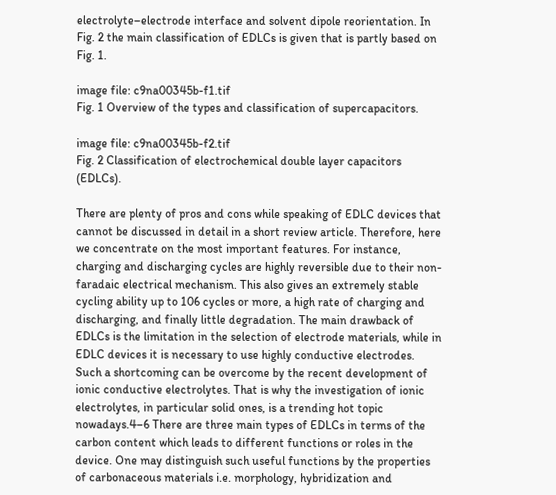electrolyte–electrode interface and solvent dipole reorientation. In Fig. 2 the main classification of EDLCs is given that is partly based on Fig. 1.

image file: c9na00345b-f1.tif
Fig. 1 Overview of the types and classification of supercapacitors.

image file: c9na00345b-f2.tif
Fig. 2 Classification of electrochemical double layer capacitors (EDLCs).

There are plenty of pros and cons while speaking of EDLC devices that cannot be discussed in detail in a short review article. Therefore, here we concentrate on the most important features. For instance, charging and discharging cycles are highly reversible due to their non-faradaic electrical mechanism. This also gives an extremely stable cycling ability up to 106 cycles or more, a high rate of charging and discharging, and finally little degradation. The main drawback of EDLCs is the limitation in the selection of electrode materials, while in EDLC devices it is necessary to use highly conductive electrodes. Such a shortcoming can be overcome by the recent development of ionic conductive electrolytes. That is why the investigation of ionic electrolytes, in particular solid ones, is a trending hot topic nowadays.4–6 There are three main types of EDLCs in terms of the carbon content which leads to different functions or roles in the device. One may distinguish such useful functions by the properties of carbonaceous materials i.e. morphology, hybridization and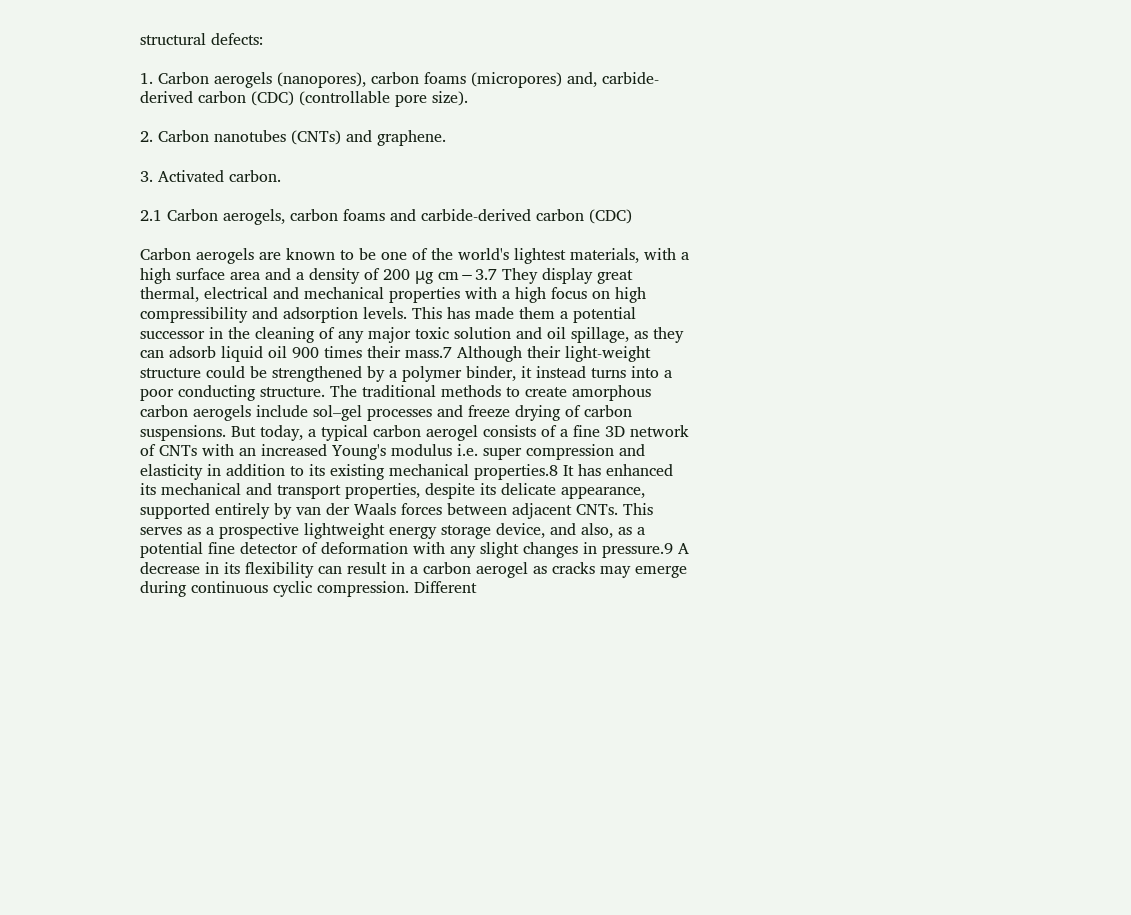structural defects:

1. Carbon aerogels (nanopores), carbon foams (micropores) and, carbide-derived carbon (CDC) (controllable pore size).

2. Carbon nanotubes (CNTs) and graphene.

3. Activated carbon.

2.1 Carbon aerogels, carbon foams and carbide-derived carbon (CDC)

Carbon aerogels are known to be one of the world's lightest materials, with a high surface area and a density of 200 μg cm−3.7 They display great thermal, electrical and mechanical properties with a high focus on high compressibility and adsorption levels. This has made them a potential successor in the cleaning of any major toxic solution and oil spillage, as they can adsorb liquid oil 900 times their mass.7 Although their light-weight structure could be strengthened by a polymer binder, it instead turns into a poor conducting structure. The traditional methods to create amorphous carbon aerogels include sol–gel processes and freeze drying of carbon suspensions. But today, a typical carbon aerogel consists of a fine 3D network of CNTs with an increased Young's modulus i.e. super compression and elasticity in addition to its existing mechanical properties.8 It has enhanced its mechanical and transport properties, despite its delicate appearance, supported entirely by van der Waals forces between adjacent CNTs. This serves as a prospective lightweight energy storage device, and also, as a potential fine detector of deformation with any slight changes in pressure.9 A decrease in its flexibility can result in a carbon aerogel as cracks may emerge during continuous cyclic compression. Different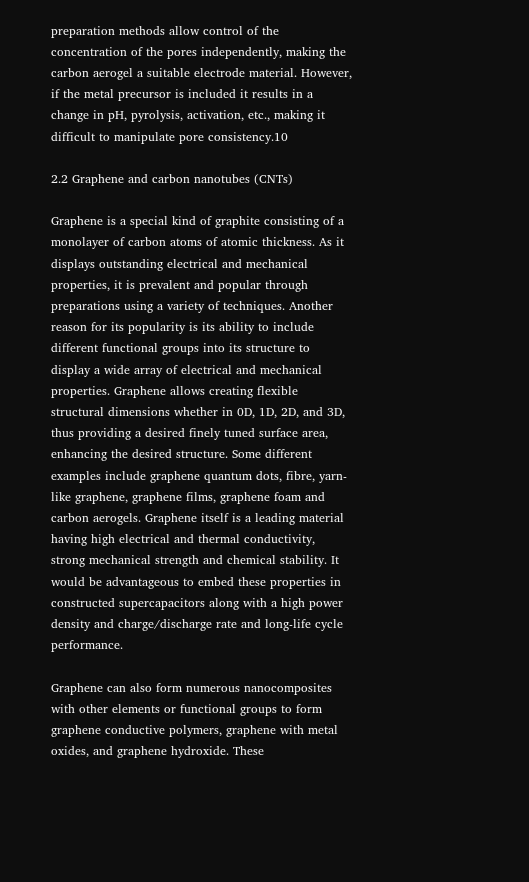preparation methods allow control of the concentration of the pores independently, making the carbon aerogel a suitable electrode material. However, if the metal precursor is included it results in a change in pH, pyrolysis, activation, etc., making it difficult to manipulate pore consistency.10

2.2 Graphene and carbon nanotubes (CNTs)

Graphene is a special kind of graphite consisting of a monolayer of carbon atoms of atomic thickness. As it displays outstanding electrical and mechanical properties, it is prevalent and popular through preparations using a variety of techniques. Another reason for its popularity is its ability to include different functional groups into its structure to display a wide array of electrical and mechanical properties. Graphene allows creating flexible structural dimensions whether in 0D, 1D, 2D, and 3D, thus providing a desired finely tuned surface area, enhancing the desired structure. Some different examples include graphene quantum dots, fibre, yarn-like graphene, graphene films, graphene foam and carbon aerogels. Graphene itself is a leading material having high electrical and thermal conductivity, strong mechanical strength and chemical stability. It would be advantageous to embed these properties in constructed supercapacitors along with a high power density and charge/discharge rate and long-life cycle performance.

Graphene can also form numerous nanocomposites with other elements or functional groups to form graphene conductive polymers, graphene with metal oxides, and graphene hydroxide. These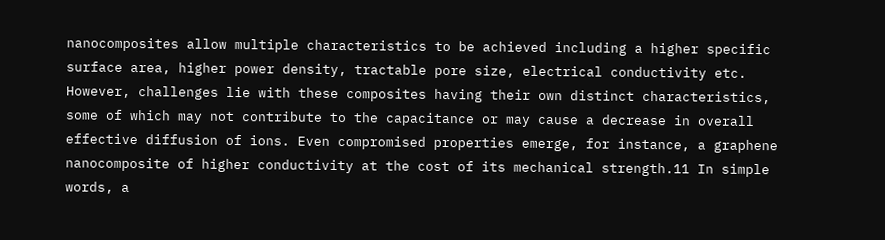nanocomposites allow multiple characteristics to be achieved including a higher specific surface area, higher power density, tractable pore size, electrical conductivity etc. However, challenges lie with these composites having their own distinct characteristics, some of which may not contribute to the capacitance or may cause a decrease in overall effective diffusion of ions. Even compromised properties emerge, for instance, a graphene nanocomposite of higher conductivity at the cost of its mechanical strength.11 In simple words, a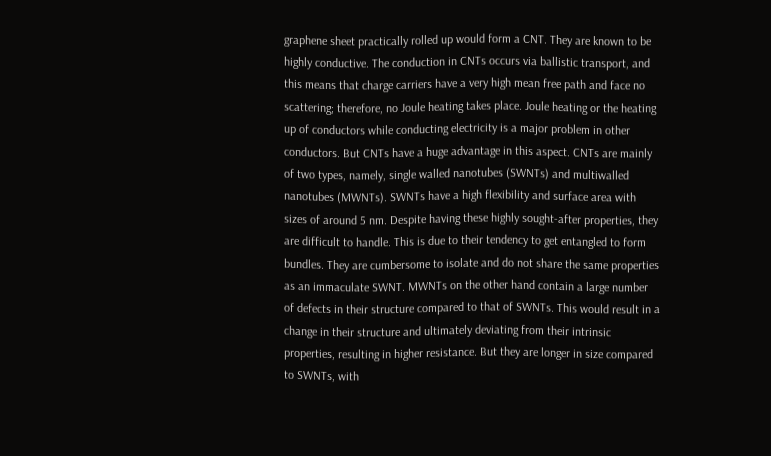graphene sheet practically rolled up would form a CNT. They are known to be highly conductive. The conduction in CNTs occurs via ballistic transport, and this means that charge carriers have a very high mean free path and face no scattering; therefore, no Joule heating takes place. Joule heating or the heating up of conductors while conducting electricity is a major problem in other conductors. But CNTs have a huge advantage in this aspect. CNTs are mainly of two types, namely, single walled nanotubes (SWNTs) and multiwalled nanotubes (MWNTs). SWNTs have a high flexibility and surface area with sizes of around 5 nm. Despite having these highly sought-after properties, they are difficult to handle. This is due to their tendency to get entangled to form bundles. They are cumbersome to isolate and do not share the same properties as an immaculate SWNT. MWNTs on the other hand contain a large number of defects in their structure compared to that of SWNTs. This would result in a change in their structure and ultimately deviating from their intrinsic properties, resulting in higher resistance. But they are longer in size compared to SWNTs, with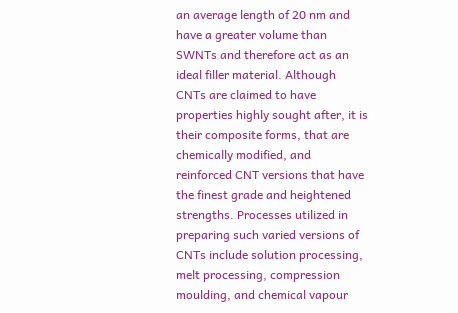an average length of 20 nm and have a greater volume than SWNTs and therefore act as an ideal filler material. Although CNTs are claimed to have properties highly sought after, it is their composite forms, that are chemically modified, and reinforced CNT versions that have the finest grade and heightened strengths. Processes utilized in preparing such varied versions of CNTs include solution processing, melt processing, compression moulding, and chemical vapour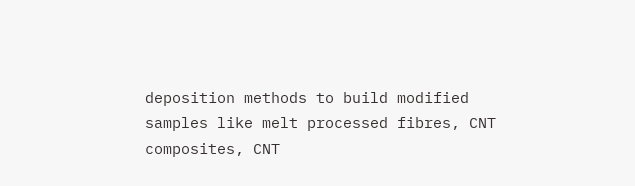deposition methods to build modified samples like melt processed fibres, CNT composites, CNT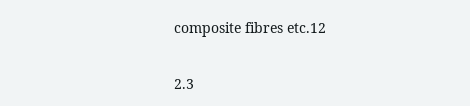composite fibres etc.12

2.3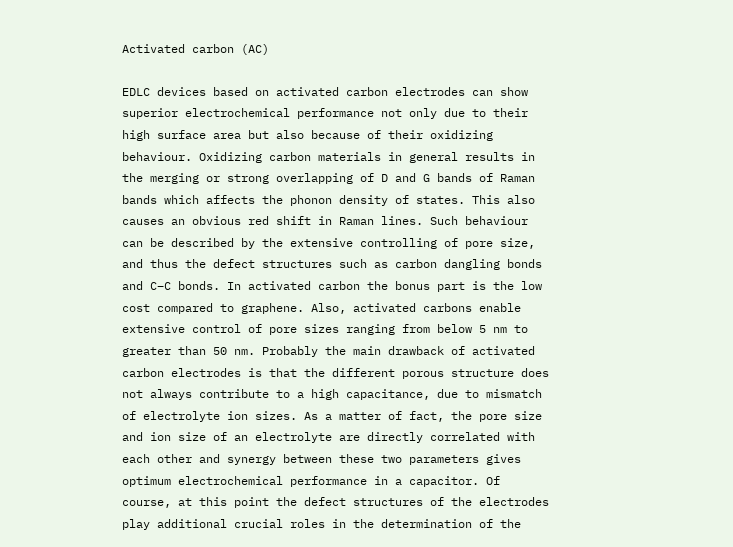Activated carbon (AC)

EDLC devices based on activated carbon electrodes can show superior electrochemical performance not only due to their high surface area but also because of their oxidizing behaviour. Oxidizing carbon materials in general results in the merging or strong overlapping of D and G bands of Raman bands which affects the phonon density of states. This also causes an obvious red shift in Raman lines. Such behaviour can be described by the extensive controlling of pore size, and thus the defect structures such as carbon dangling bonds and C–C bonds. In activated carbon the bonus part is the low cost compared to graphene. Also, activated carbons enable extensive control of pore sizes ranging from below 5 nm to greater than 50 nm. Probably the main drawback of activated carbon electrodes is that the different porous structure does not always contribute to a high capacitance, due to mismatch of electrolyte ion sizes. As a matter of fact, the pore size and ion size of an electrolyte are directly correlated with each other and synergy between these two parameters gives optimum electrochemical performance in a capacitor. Of course, at this point the defect structures of the electrodes play additional crucial roles in the determination of the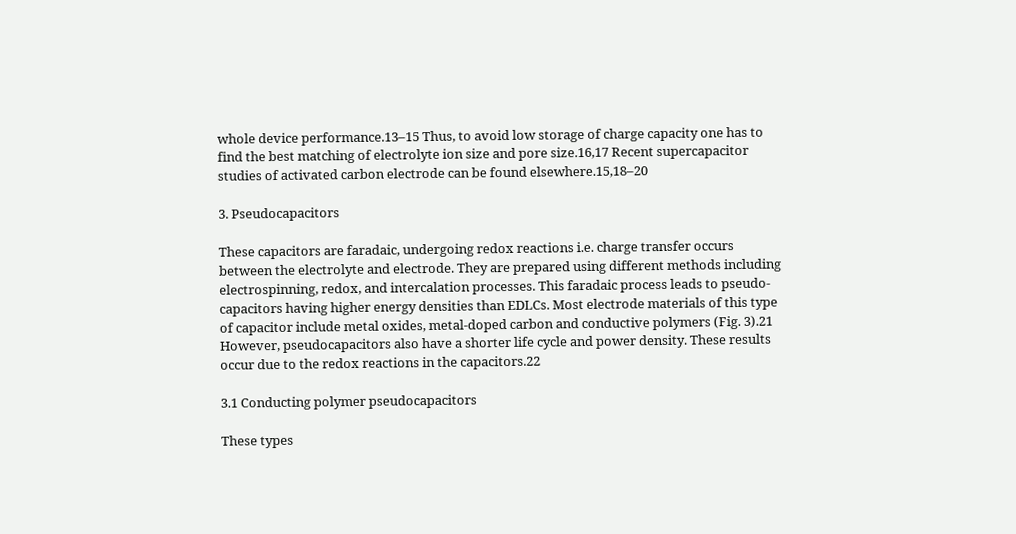whole device performance.13–15 Thus, to avoid low storage of charge capacity one has to find the best matching of electrolyte ion size and pore size.16,17 Recent supercapacitor studies of activated carbon electrode can be found elsewhere.15,18–20

3. Pseudocapacitors

These capacitors are faradaic, undergoing redox reactions i.e. charge transfer occurs between the electrolyte and electrode. They are prepared using different methods including electrospinning, redox, and intercalation processes. This faradaic process leads to pseudo-capacitors having higher energy densities than EDLCs. Most electrode materials of this type of capacitor include metal oxides, metal-doped carbon and conductive polymers (Fig. 3).21 However, pseudocapacitors also have a shorter life cycle and power density. These results occur due to the redox reactions in the capacitors.22

3.1 Conducting polymer pseudocapacitors

These types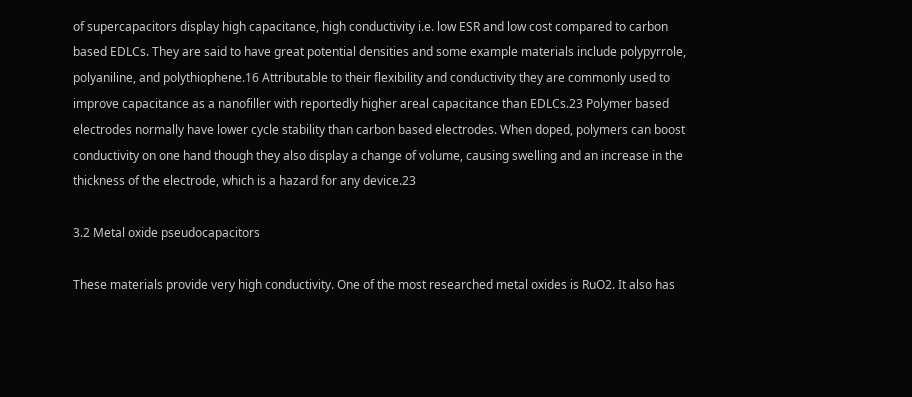of supercapacitors display high capacitance, high conductivity i.e. low ESR and low cost compared to carbon based EDLCs. They are said to have great potential densities and some example materials include polypyrrole, polyaniline, and polythiophene.16 Attributable to their flexibility and conductivity they are commonly used to improve capacitance as a nanofiller with reportedly higher areal capacitance than EDLCs.23 Polymer based electrodes normally have lower cycle stability than carbon based electrodes. When doped, polymers can boost conductivity on one hand though they also display a change of volume, causing swelling and an increase in the thickness of the electrode, which is a hazard for any device.23

3.2 Metal oxide pseudocapacitors

These materials provide very high conductivity. One of the most researched metal oxides is RuO2. It also has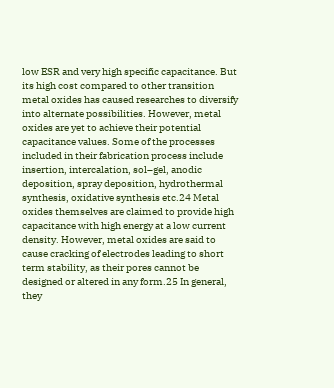low ESR and very high specific capacitance. But its high cost compared to other transition metal oxides has caused researches to diversify into alternate possibilities. However, metal oxides are yet to achieve their potential capacitance values. Some of the processes included in their fabrication process include insertion, intercalation, sol–gel, anodic deposition, spray deposition, hydrothermal synthesis, oxidative synthesis etc.24 Metal oxides themselves are claimed to provide high capacitance with high energy at a low current density. However, metal oxides are said to cause cracking of electrodes leading to short term stability, as their pores cannot be designed or altered in any form.25 In general, they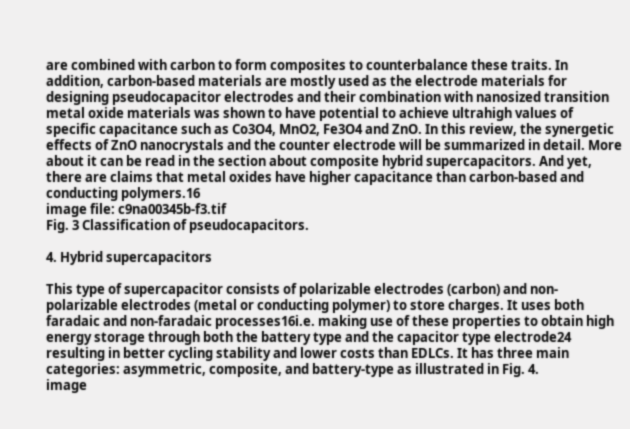are combined with carbon to form composites to counterbalance these traits. In addition, carbon-based materials are mostly used as the electrode materials for designing pseudocapacitor electrodes and their combination with nanosized transition metal oxide materials was shown to have potential to achieve ultrahigh values of specific capacitance such as Co3O4, MnO2, Fe3O4 and ZnO. In this review, the synergetic effects of ZnO nanocrystals and the counter electrode will be summarized in detail. More about it can be read in the section about composite hybrid supercapacitors. And yet, there are claims that metal oxides have higher capacitance than carbon-based and conducting polymers.16
image file: c9na00345b-f3.tif
Fig. 3 Classification of pseudocapacitors.

4. Hybrid supercapacitors

This type of supercapacitor consists of polarizable electrodes (carbon) and non-polarizable electrodes (metal or conducting polymer) to store charges. It uses both faradaic and non-faradaic processes16i.e. making use of these properties to obtain high energy storage through both the battery type and the capacitor type electrode24 resulting in better cycling stability and lower costs than EDLCs. It has three main categories: asymmetric, composite, and battery-type as illustrated in Fig. 4.
image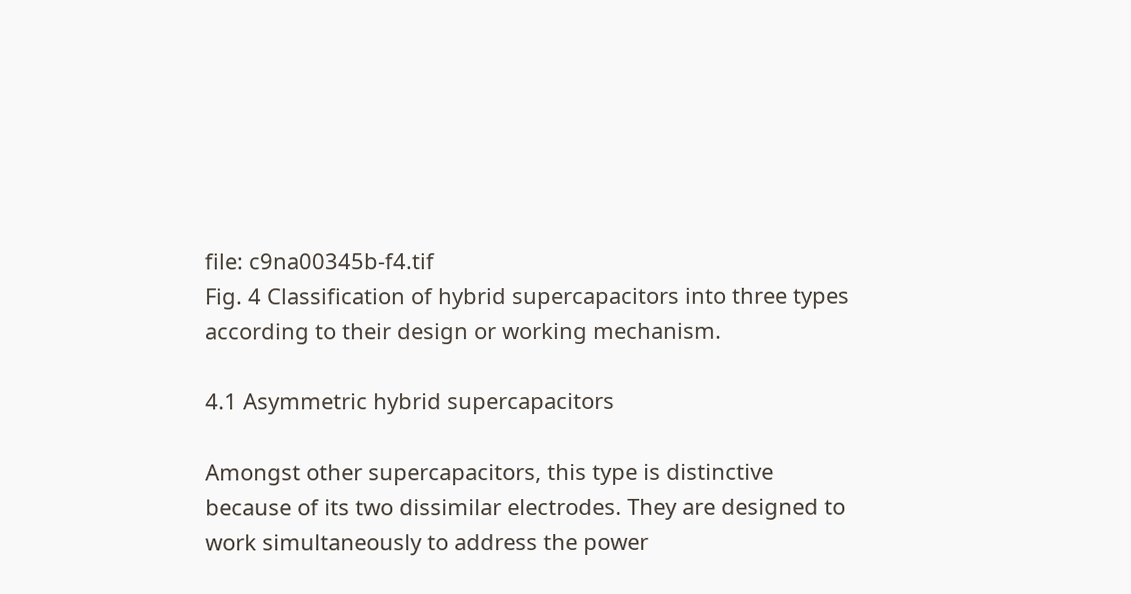file: c9na00345b-f4.tif
Fig. 4 Classification of hybrid supercapacitors into three types according to their design or working mechanism.

4.1 Asymmetric hybrid supercapacitors

Amongst other supercapacitors, this type is distinctive because of its two dissimilar electrodes. They are designed to work simultaneously to address the power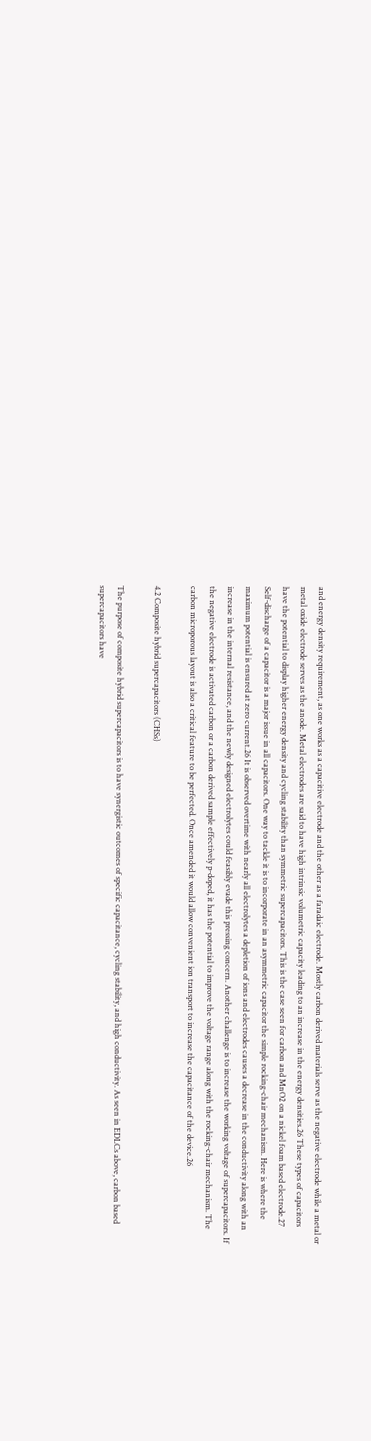and energy density requirement, as one works as a capacitive electrode and the other as a faradaic electrode. Mostly carbon derived materials serve as the negative electrode while a metal or metal oxide electrode serves as the anode. Metal electrodes are said to have high intrinsic volumetric capacity leading to an increase in the energy densities.26 These types of capacitors have the potential to display higher energy density and cycling stability than symmetric supercapacitors. This is the case seen for carbon and MnO2 on a nickel foam based electrode.27 Self-discharge of a capacitor is a major issue in all capacitors. One way to tackle it is to incorporate in an asymmetric capacitor the simple rocking-chair mechanism. Here is where the maximum potential is ensured at zero current.26 It is observed overtime with nearly all electrolytes a depletion of ions and electrodes causes a decrease in the conductivity along with an increase in the internal resistance, and the newly designed electrolytes could feasibly evade this pressing concern. Another challenge is to increase the working voltage of supercapacitors. If the negative electrode is activated carbon or a carbon derived sample effectively p-doped, it has the potential to improve the voltage range along with the rocking-chair mechanism. The carbon microporous layout is also a critical feature to be perfected. Once amended it would allow convenient ion transport to increase the capacitance of the device.26

4.2 Composite hybrid supercapacitors (CHSs)

The purpose of composite hybrid supercapacitors is to have synergistic outcomes of specific capacitance, cycling stability, and high conductivity. As seen in EDLCs above, carbon based supercapacitors have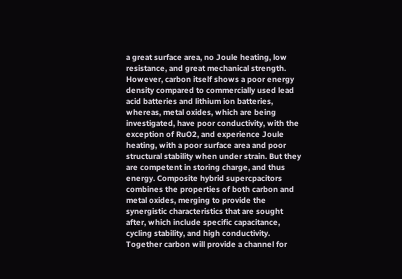a great surface area, no Joule heating, low resistance, and great mechanical strength. However, carbon itself shows a poor energy density compared to commercially used lead acid batteries and lithium ion batteries, whereas, metal oxides, which are being investigated, have poor conductivity, with the exception of RuO2, and experience Joule heating, with a poor surface area and poor structural stability when under strain. But they are competent in storing charge, and thus energy. Composite hybrid supercpacitors combines the properties of both carbon and metal oxides, merging to provide the synergistic characteristics that are sought after, which include specific capacitance, cycling stability, and high conductivity. Together carbon will provide a channel for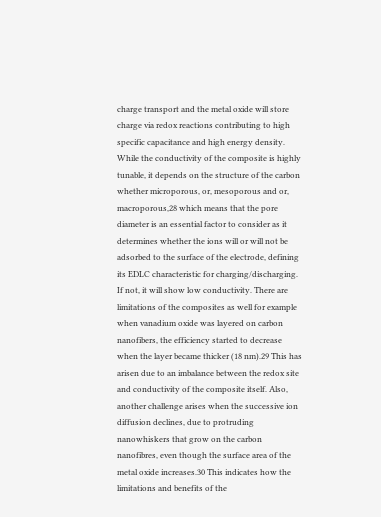charge transport and the metal oxide will store charge via redox reactions contributing to high specific capacitance and high energy density. While the conductivity of the composite is highly tunable, it depends on the structure of the carbon whether microporous, or, mesoporous and or, macroporous,28 which means that the pore diameter is an essential factor to consider as it determines whether the ions will or will not be adsorbed to the surface of the electrode, defining its EDLC characteristic for charging/discharging. If not, it will show low conductivity. There are limitations of the composites as well for example when vanadium oxide was layered on carbon nanofibers, the efficiency started to decrease when the layer became thicker (18 nm).29 This has arisen due to an imbalance between the redox site and conductivity of the composite itself. Also, another challenge arises when the successive ion diffusion declines, due to protruding nanowhiskers that grow on the carbon nanofibres, even though the surface area of the metal oxide increases.30 This indicates how the limitations and benefits of the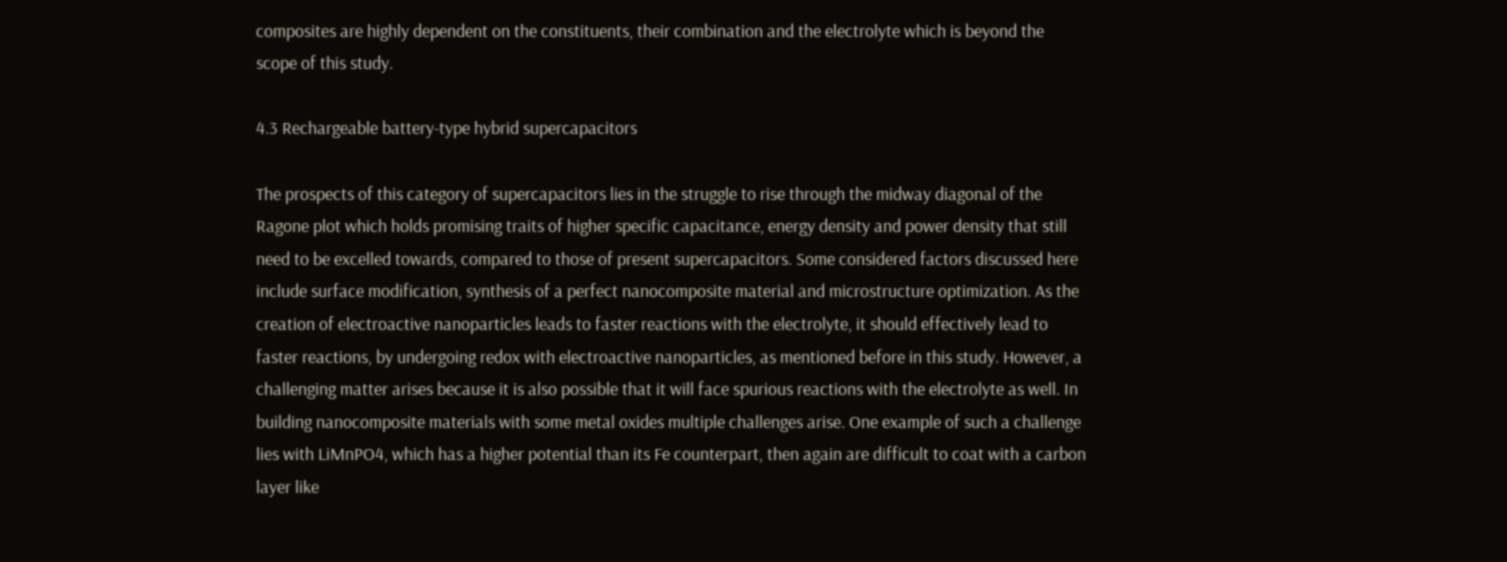composites are highly dependent on the constituents, their combination and the electrolyte which is beyond the scope of this study.

4.3 Rechargeable battery-type hybrid supercapacitors

The prospects of this category of supercapacitors lies in the struggle to rise through the midway diagonal of the Ragone plot which holds promising traits of higher specific capacitance, energy density and power density that still need to be excelled towards, compared to those of present supercapacitors. Some considered factors discussed here include surface modification, synthesis of a perfect nanocomposite material and microstructure optimization. As the creation of electroactive nanoparticles leads to faster reactions with the electrolyte, it should effectively lead to faster reactions, by undergoing redox with electroactive nanoparticles, as mentioned before in this study. However, a challenging matter arises because it is also possible that it will face spurious reactions with the electrolyte as well. In building nanocomposite materials with some metal oxides multiple challenges arise. One example of such a challenge lies with LiMnPO4, which has a higher potential than its Fe counterpart, then again are difficult to coat with a carbon layer like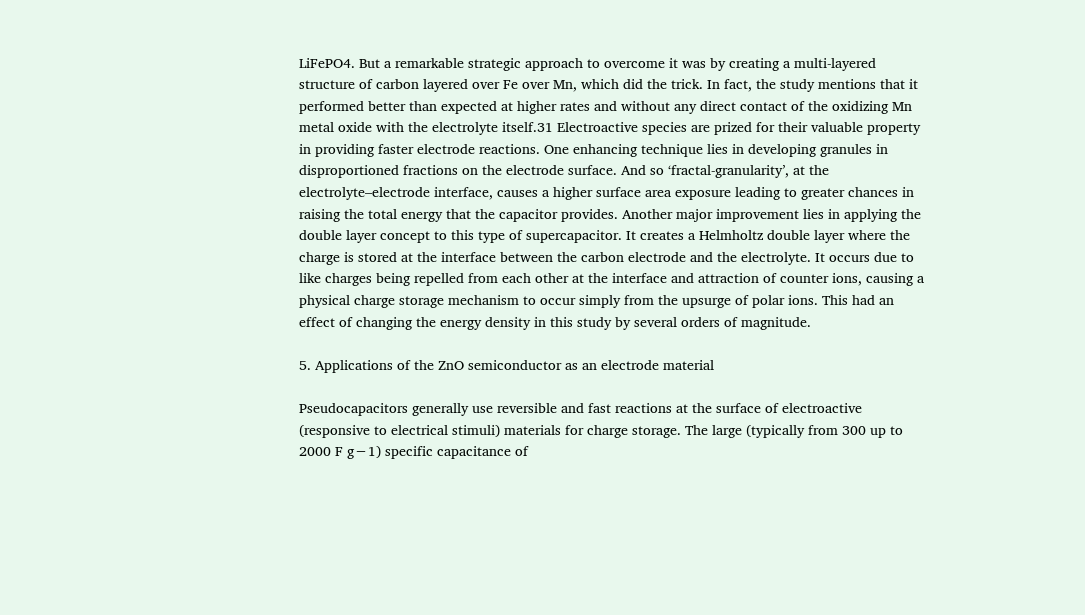LiFePO4. But a remarkable strategic approach to overcome it was by creating a multi-layered structure of carbon layered over Fe over Mn, which did the trick. In fact, the study mentions that it performed better than expected at higher rates and without any direct contact of the oxidizing Mn metal oxide with the electrolyte itself.31 Electroactive species are prized for their valuable property in providing faster electrode reactions. One enhancing technique lies in developing granules in disproportioned fractions on the electrode surface. And so ‘fractal-granularity’, at the electrolyte–electrode interface, causes a higher surface area exposure leading to greater chances in raising the total energy that the capacitor provides. Another major improvement lies in applying the double layer concept to this type of supercapacitor. It creates a Helmholtz double layer where the charge is stored at the interface between the carbon electrode and the electrolyte. It occurs due to like charges being repelled from each other at the interface and attraction of counter ions, causing a physical charge storage mechanism to occur simply from the upsurge of polar ions. This had an effect of changing the energy density in this study by several orders of magnitude.

5. Applications of the ZnO semiconductor as an electrode material

Pseudocapacitors generally use reversible and fast reactions at the surface of electroactive (responsive to electrical stimuli) materials for charge storage. The large (typically from 300 up to 2000 F g−1) specific capacitance of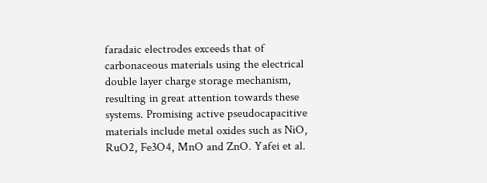faradaic electrodes exceeds that of carbonaceous materials using the electrical double layer charge storage mechanism, resulting in great attention towards these systems. Promising active pseudocapacitive materials include metal oxides such as NiO, RuO2, Fe3O4, MnO and ZnO. Yafei et al.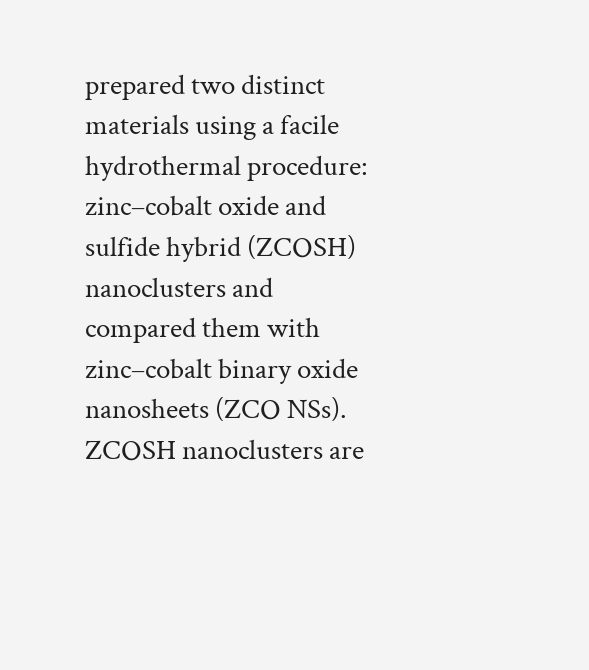prepared two distinct materials using a facile hydrothermal procedure: zinc–cobalt oxide and sulfide hybrid (ZCOSH) nanoclusters and compared them with zinc–cobalt binary oxide nanosheets (ZCO NSs). ZCOSH nanoclusters are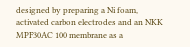designed by preparing a Ni foam, activated carbon electrodes and an NKK MPF30AC 100 membrane as a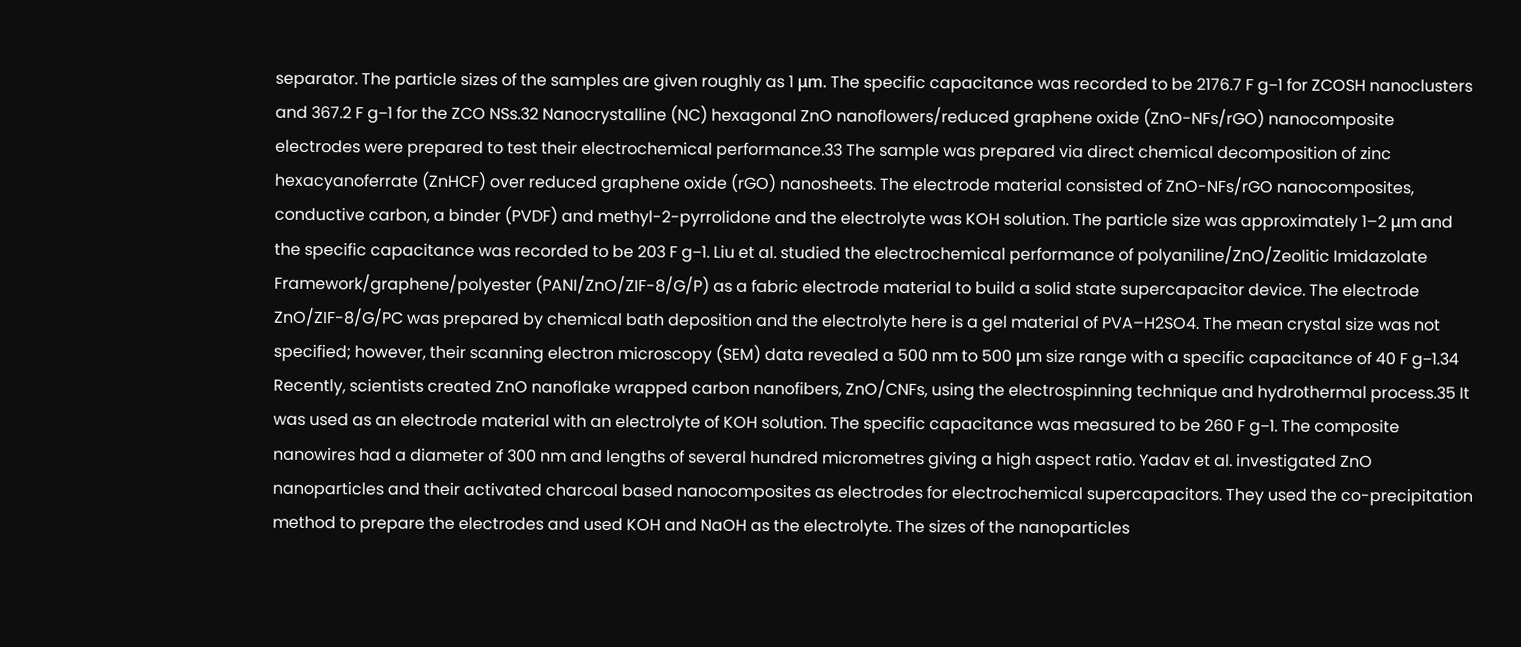separator. The particle sizes of the samples are given roughly as 1 μm. The specific capacitance was recorded to be 2176.7 F g−1 for ZCOSH nanoclusters and 367.2 F g−1 for the ZCO NSs.32 Nanocrystalline (NC) hexagonal ZnO nanoflowers/reduced graphene oxide (ZnO-NFs/rGO) nanocomposite electrodes were prepared to test their electrochemical performance.33 The sample was prepared via direct chemical decomposition of zinc hexacyanoferrate (ZnHCF) over reduced graphene oxide (rGO) nanosheets. The electrode material consisted of ZnO-NFs/rGO nanocomposites, conductive carbon, a binder (PVDF) and methyl-2-pyrrolidone and the electrolyte was KOH solution. The particle size was approximately 1–2 μm and the specific capacitance was recorded to be 203 F g−1. Liu et al. studied the electrochemical performance of polyaniline/ZnO/Zeolitic Imidazolate Framework/graphene/polyester (PANI/ZnO/ZIF-8/G/P) as a fabric electrode material to build a solid state supercapacitor device. The electrode ZnO/ZIF-8/G/PC was prepared by chemical bath deposition and the electrolyte here is a gel material of PVA–H2SO4. The mean crystal size was not specified; however, their scanning electron microscopy (SEM) data revealed a 500 nm to 500 μm size range with a specific capacitance of 40 F g−1.34 Recently, scientists created ZnO nanoflake wrapped carbon nanofibers, ZnO/CNFs, using the electrospinning technique and hydrothermal process.35 It was used as an electrode material with an electrolyte of KOH solution. The specific capacitance was measured to be 260 F g−1. The composite nanowires had a diameter of 300 nm and lengths of several hundred micrometres giving a high aspect ratio. Yadav et al. investigated ZnO nanoparticles and their activated charcoal based nanocomposites as electrodes for electrochemical supercapacitors. They used the co-precipitation method to prepare the electrodes and used KOH and NaOH as the electrolyte. The sizes of the nanoparticles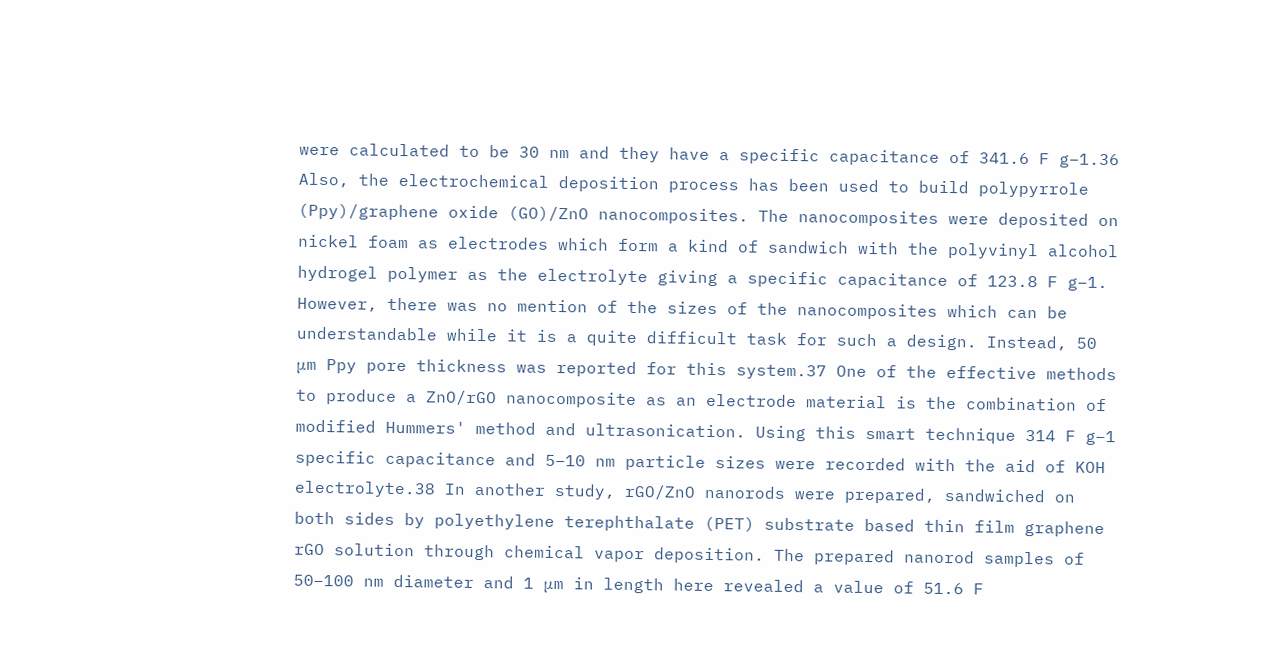were calculated to be 30 nm and they have a specific capacitance of 341.6 F g−1.36 Also, the electrochemical deposition process has been used to build polypyrrole (Ppy)/graphene oxide (GO)/ZnO nanocomposites. The nanocomposites were deposited on nickel foam as electrodes which form a kind of sandwich with the polyvinyl alcohol hydrogel polymer as the electrolyte giving a specific capacitance of 123.8 F g−1. However, there was no mention of the sizes of the nanocomposites which can be understandable while it is a quite difficult task for such a design. Instead, 50 μm Ppy pore thickness was reported for this system.37 One of the effective methods to produce a ZnO/rGO nanocomposite as an electrode material is the combination of modified Hummers' method and ultrasonication. Using this smart technique 314 F g−1 specific capacitance and 5–10 nm particle sizes were recorded with the aid of KOH electrolyte.38 In another study, rGO/ZnO nanorods were prepared, sandwiched on both sides by polyethylene terephthalate (PET) substrate based thin film graphene rGO solution through chemical vapor deposition. The prepared nanorod samples of 50–100 nm diameter and 1 μm in length here revealed a value of 51.6 F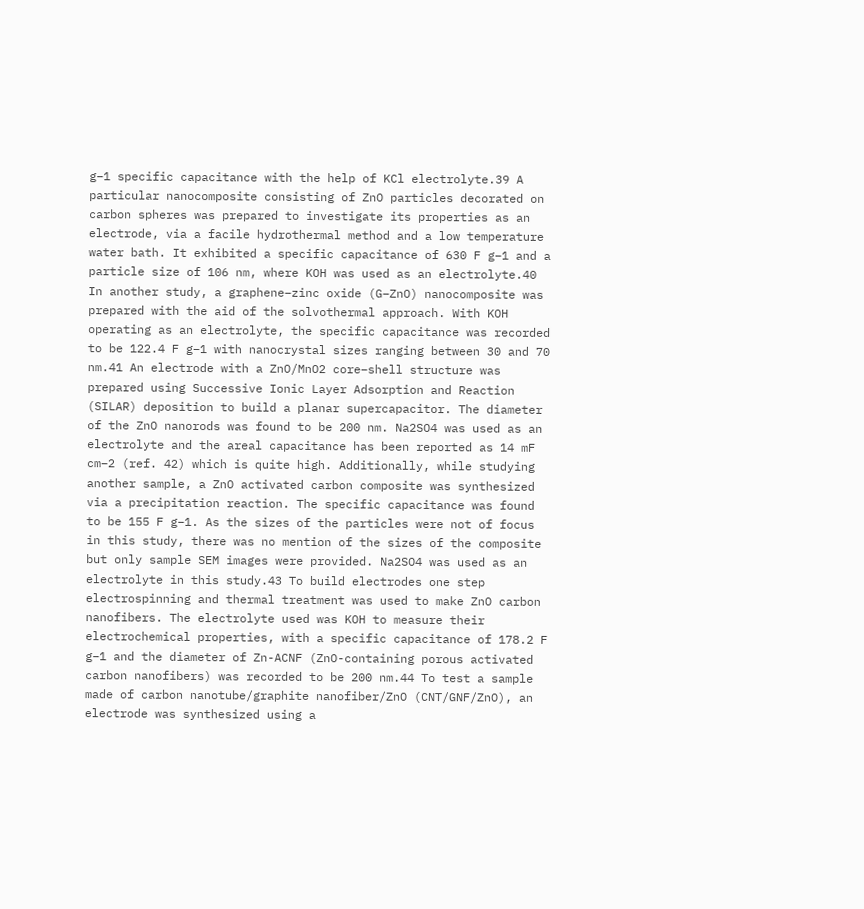g−1 specific capacitance with the help of KCl electrolyte.39 A particular nanocomposite consisting of ZnO particles decorated on carbon spheres was prepared to investigate its properties as an electrode, via a facile hydrothermal method and a low temperature water bath. It exhibited a specific capacitance of 630 F g−1 and a particle size of 106 nm, where KOH was used as an electrolyte.40 In another study, a graphene–zinc oxide (G–ZnO) nanocomposite was prepared with the aid of the solvothermal approach. With KOH operating as an electrolyte, the specific capacitance was recorded to be 122.4 F g−1 with nanocrystal sizes ranging between 30 and 70 nm.41 An electrode with a ZnO/MnO2 core–shell structure was prepared using Successive Ionic Layer Adsorption and Reaction (SILAR) deposition to build a planar supercapacitor. The diameter of the ZnO nanorods was found to be 200 nm. Na2SO4 was used as an electrolyte and the areal capacitance has been reported as 14 mF cm−2 (ref. 42) which is quite high. Additionally, while studying another sample, a ZnO activated carbon composite was synthesized via a precipitation reaction. The specific capacitance was found to be 155 F g−1. As the sizes of the particles were not of focus in this study, there was no mention of the sizes of the composite but only sample SEM images were provided. Na2SO4 was used as an electrolyte in this study.43 To build electrodes one step electrospinning and thermal treatment was used to make ZnO carbon nanofibers. The electrolyte used was KOH to measure their electrochemical properties, with a specific capacitance of 178.2 F g−1 and the diameter of Zn-ACNF (ZnO-containing porous activated carbon nanofibers) was recorded to be 200 nm.44 To test a sample made of carbon nanotube/graphite nanofiber/ZnO (CNT/GNF/ZnO), an electrode was synthesized using a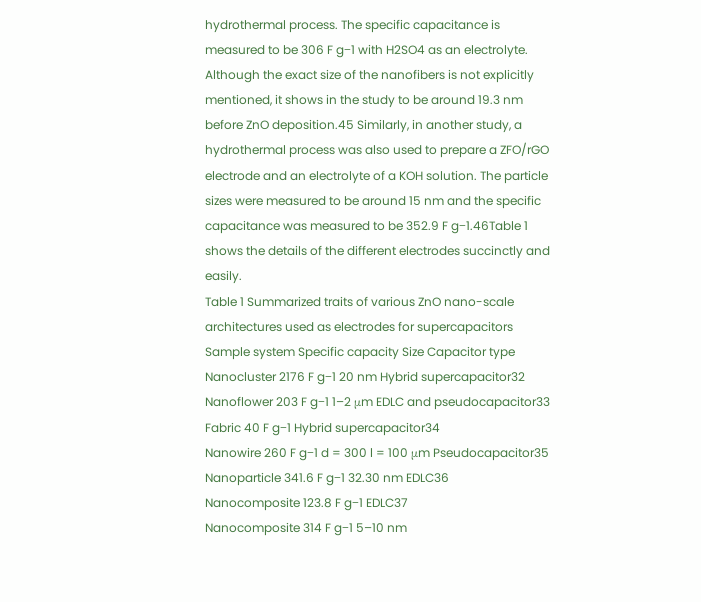hydrothermal process. The specific capacitance is measured to be 306 F g−1 with H2SO4 as an electrolyte. Although the exact size of the nanofibers is not explicitly mentioned, it shows in the study to be around 19.3 nm before ZnO deposition.45 Similarly, in another study, a hydrothermal process was also used to prepare a ZFO/rGO electrode and an electrolyte of a KOH solution. The particle sizes were measured to be around 15 nm and the specific capacitance was measured to be 352.9 F g−1.46Table 1 shows the details of the different electrodes succinctly and easily.
Table 1 Summarized traits of various ZnO nano-scale architectures used as electrodes for supercapacitors
Sample system Specific capacity Size Capacitor type
Nanocluster 2176 F g−1 20 nm Hybrid supercapacitor32
Nanoflower 203 F g−1 1–2 μm EDLC and pseudocapacitor33
Fabric 40 F g−1 Hybrid supercapacitor34
Nanowire 260 F g−1 d = 300 l = 100 μm Pseudocapacitor35
Nanoparticle 341.6 F g−1 32.30 nm EDLC36
Nanocomposite 123.8 F g−1 EDLC37
Nanocomposite 314 F g−1 5–10 nm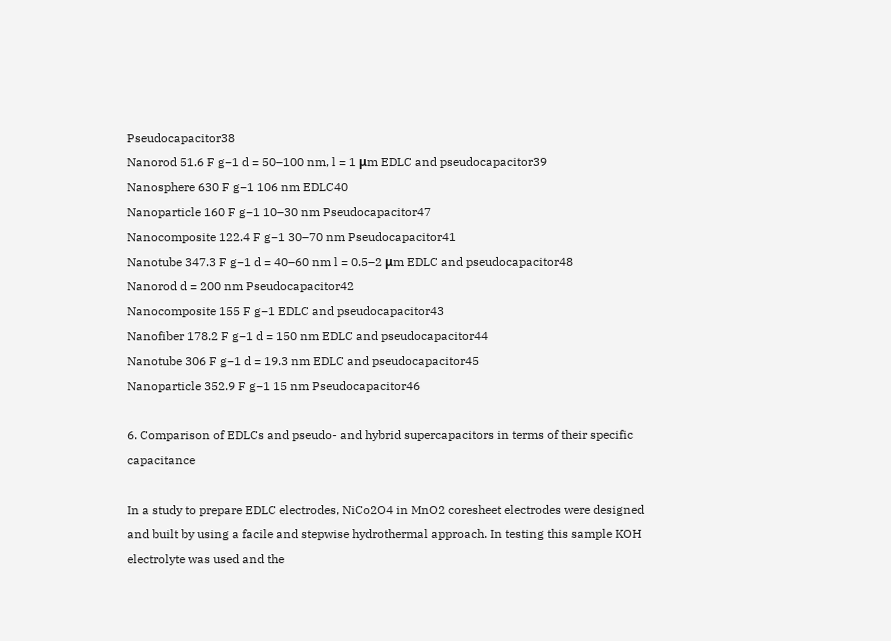Pseudocapacitor38
Nanorod 51.6 F g−1 d = 50–100 nm, l = 1 μm EDLC and pseudocapacitor39
Nanosphere 630 F g−1 106 nm EDLC40
Nanoparticle 160 F g−1 10–30 nm Pseudocapacitor47
Nanocomposite 122.4 F g−1 30–70 nm Pseudocapacitor41
Nanotube 347.3 F g−1 d = 40–60 nm l = 0.5–2 μm EDLC and pseudocapacitor48
Nanorod d = 200 nm Pseudocapacitor42
Nanocomposite 155 F g−1 EDLC and pseudocapacitor43
Nanofiber 178.2 F g−1 d = 150 nm EDLC and pseudocapacitor44
Nanotube 306 F g−1 d = 19.3 nm EDLC and pseudocapacitor45
Nanoparticle 352.9 F g−1 15 nm Pseudocapacitor46

6. Comparison of EDLCs and pseudo- and hybrid supercapacitors in terms of their specific capacitance

In a study to prepare EDLC electrodes, NiCo2O4 in MnO2 coresheet electrodes were designed and built by using a facile and stepwise hydrothermal approach. In testing this sample KOH electrolyte was used and the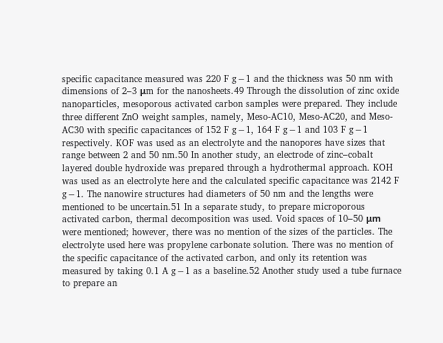specific capacitance measured was 220 F g−1 and the thickness was 50 nm with dimensions of 2–3 μm for the nanosheets.49 Through the dissolution of zinc oxide nanoparticles, mesoporous activated carbon samples were prepared. They include three different ZnO weight samples, namely, Meso-AC10, Meso-AC20, and Meso-AC30 with specific capacitances of 152 F g−1, 164 F g−1 and 103 F g−1 respectively. KOF was used as an electrolyte and the nanopores have sizes that range between 2 and 50 nm.50 In another study, an electrode of zinc–cobalt layered double hydroxide was prepared through a hydrothermal approach. KOH was used as an electrolyte here and the calculated specific capacitance was 2142 F g−1. The nanowire structures had diameters of 50 nm and the lengths were mentioned to be uncertain.51 In a separate study, to prepare microporous activated carbon, thermal decomposition was used. Void spaces of 10–50 μm were mentioned; however, there was no mention of the sizes of the particles. The electrolyte used here was propylene carbonate solution. There was no mention of the specific capacitance of the activated carbon, and only its retention was measured by taking 0.1 A g−1 as a baseline.52 Another study used a tube furnace to prepare an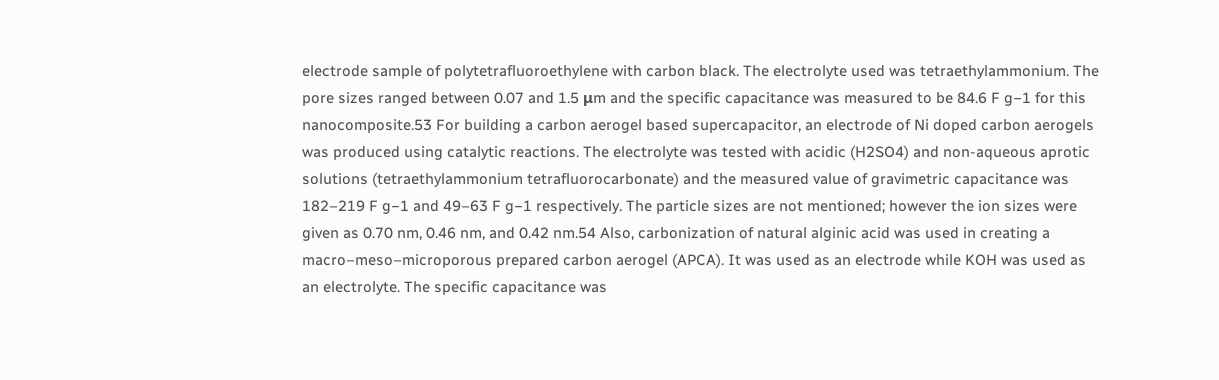electrode sample of polytetrafluoroethylene with carbon black. The electrolyte used was tetraethylammonium. The pore sizes ranged between 0.07 and 1.5 μm and the specific capacitance was measured to be 84.6 F g−1 for this nanocomposite.53 For building a carbon aerogel based supercapacitor, an electrode of Ni doped carbon aerogels was produced using catalytic reactions. The electrolyte was tested with acidic (H2SO4) and non-aqueous aprotic solutions (tetraethylammonium tetrafluorocarbonate) and the measured value of gravimetric capacitance was 182–219 F g−1 and 49–63 F g−1 respectively. The particle sizes are not mentioned; however the ion sizes were given as 0.70 nm, 0.46 nm, and 0.42 nm.54 Also, carbonization of natural alginic acid was used in creating a macro–meso–microporous prepared carbon aerogel (APCA). It was used as an electrode while KOH was used as an electrolyte. The specific capacitance was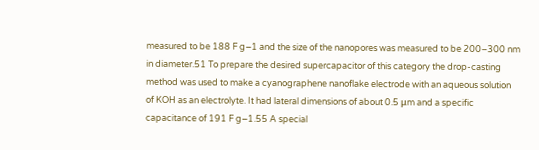measured to be 188 F g−1 and the size of the nanopores was measured to be 200–300 nm in diameter.51 To prepare the desired supercapacitor of this category the drop-casting method was used to make a cyanographene nanoflake electrode with an aqueous solution of KOH as an electrolyte. It had lateral dimensions of about 0.5 μm and a specific capacitance of 191 F g−1.55 A special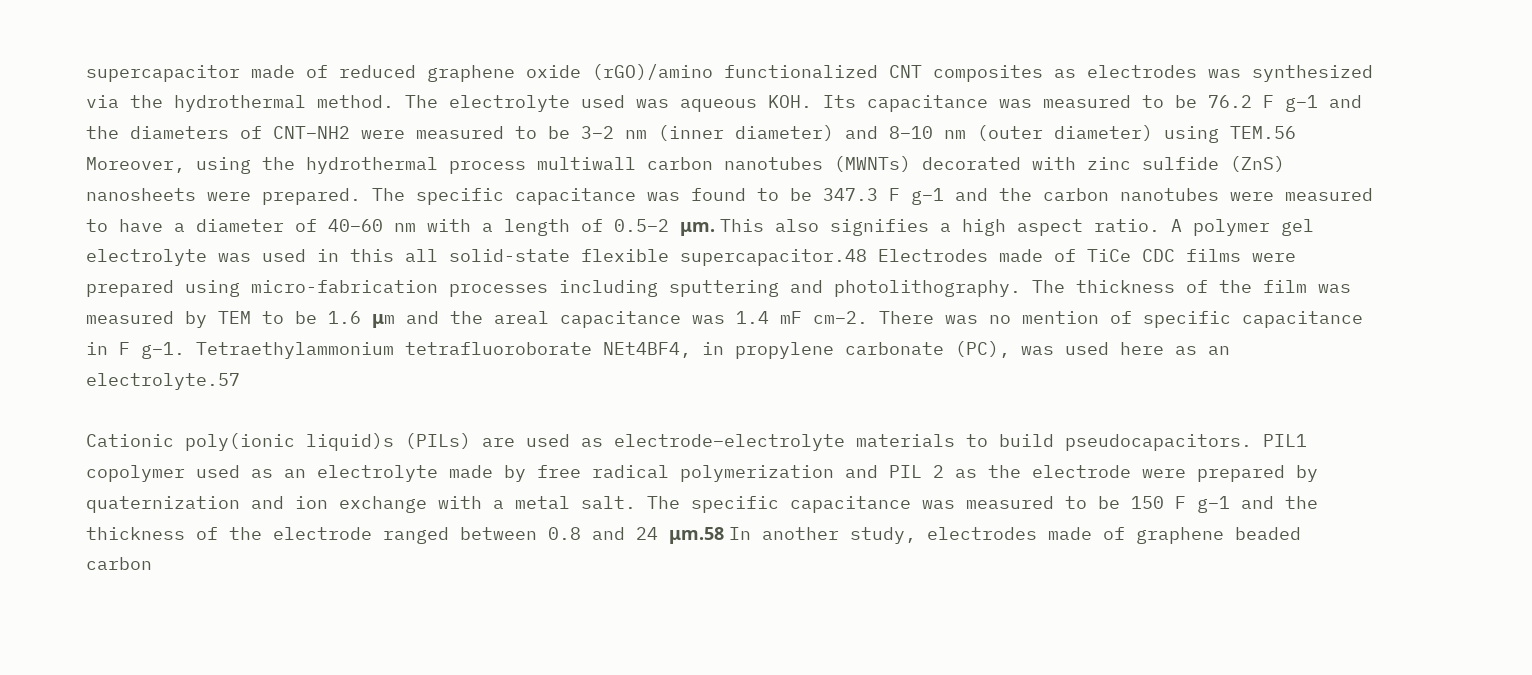supercapacitor made of reduced graphene oxide (rGO)/amino functionalized CNT composites as electrodes was synthesized via the hydrothermal method. The electrolyte used was aqueous KOH. Its capacitance was measured to be 76.2 F g−1 and the diameters of CNT–NH2 were measured to be 3–2 nm (inner diameter) and 8–10 nm (outer diameter) using TEM.56 Moreover, using the hydrothermal process multiwall carbon nanotubes (MWNTs) decorated with zinc sulfide (ZnS) nanosheets were prepared. The specific capacitance was found to be 347.3 F g−1 and the carbon nanotubes were measured to have a diameter of 40–60 nm with a length of 0.5–2 μm. This also signifies a high aspect ratio. A polymer gel electrolyte was used in this all solid-state flexible supercapacitor.48 Electrodes made of TiCe CDC films were prepared using micro-fabrication processes including sputtering and photolithography. The thickness of the film was measured by TEM to be 1.6 μm and the areal capacitance was 1.4 mF cm−2. There was no mention of specific capacitance in F g−1. Tetraethylammonium tetrafluoroborate NEt4BF4, in propylene carbonate (PC), was used here as an electrolyte.57

Cationic poly(ionic liquid)s (PILs) are used as electrode–electrolyte materials to build pseudocapacitors. PIL1 copolymer used as an electrolyte made by free radical polymerization and PIL 2 as the electrode were prepared by quaternization and ion exchange with a metal salt. The specific capacitance was measured to be 150 F g−1 and the thickness of the electrode ranged between 0.8 and 24 μm.58 In another study, electrodes made of graphene beaded carbon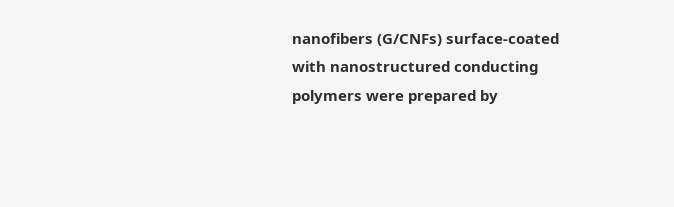nanofibers (G/CNFs) surface-coated with nanostructured conducting polymers were prepared by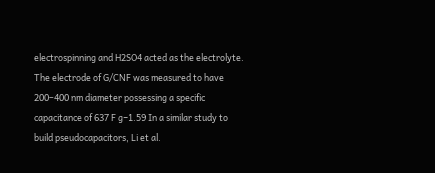electrospinning and H2SO4 acted as the electrolyte. The electrode of G/CNF was measured to have 200–400 nm diameter possessing a specific capacitance of 637 F g−1.59 In a similar study to build pseudocapacitors, Li et al.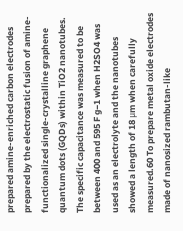prepared amine-enriched carbon electrodes prepared by the electrostatic fusion of amine-functionalized single-crystalline graphene quantum dots (GQDs) within TiO2 nanotubes. The specific capacitance was measured to be between 400 and 595 F g−1 when H2SO4 was used as an electrolyte and the nanotubes showed a length of 18 μm when carefully measured.60 To prepare metal oxide electrodes made of nanosized rambutan-like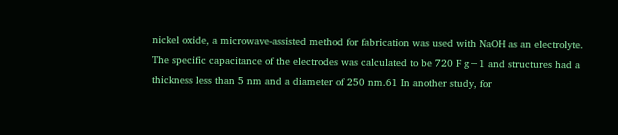nickel oxide, a microwave-assisted method for fabrication was used with NaOH as an electrolyte. The specific capacitance of the electrodes was calculated to be 720 F g−1 and structures had a thickness less than 5 nm and a diameter of 250 nm.61 In another study, for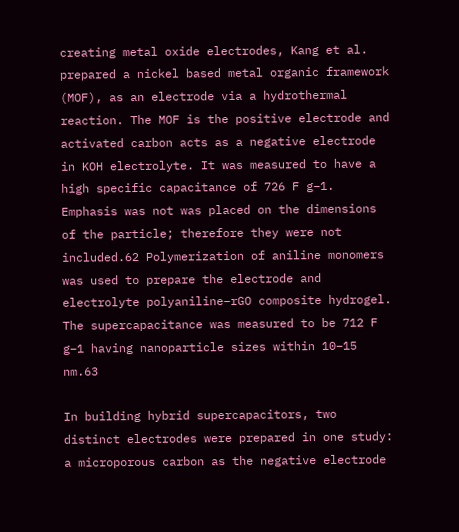creating metal oxide electrodes, Kang et al. prepared a nickel based metal organic framework (MOF), as an electrode via a hydrothermal reaction. The MOF is the positive electrode and activated carbon acts as a negative electrode in KOH electrolyte. It was measured to have a high specific capacitance of 726 F g−1. Emphasis was not was placed on the dimensions of the particle; therefore they were not included.62 Polymerization of aniline monomers was used to prepare the electrode and electrolyte polyaniline–rGO composite hydrogel. The supercapacitance was measured to be 712 F g−1 having nanoparticle sizes within 10–15 nm.63

In building hybrid supercapacitors, two distinct electrodes were prepared in one study: a microporous carbon as the negative electrode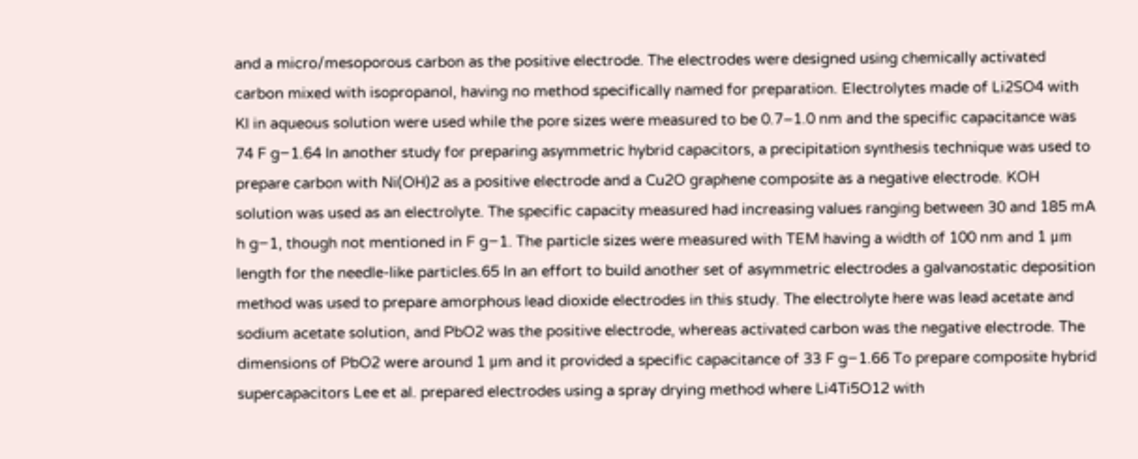and a micro/mesoporous carbon as the positive electrode. The electrodes were designed using chemically activated carbon mixed with isopropanol, having no method specifically named for preparation. Electrolytes made of Li2SO4 with KI in aqueous solution were used while the pore sizes were measured to be 0.7–1.0 nm and the specific capacitance was 74 F g−1.64 In another study for preparing asymmetric hybrid capacitors, a precipitation synthesis technique was used to prepare carbon with Ni(OH)2 as a positive electrode and a Cu2O graphene composite as a negative electrode. KOH solution was used as an electrolyte. The specific capacity measured had increasing values ranging between 30 and 185 mA h g−1, though not mentioned in F g−1. The particle sizes were measured with TEM having a width of 100 nm and 1 μm length for the needle-like particles.65 In an effort to build another set of asymmetric electrodes a galvanostatic deposition method was used to prepare amorphous lead dioxide electrodes in this study. The electrolyte here was lead acetate and sodium acetate solution, and PbO2 was the positive electrode, whereas activated carbon was the negative electrode. The dimensions of PbO2 were around 1 μm and it provided a specific capacitance of 33 F g−1.66 To prepare composite hybrid supercapacitors Lee et al. prepared electrodes using a spray drying method where Li4Ti5O12 with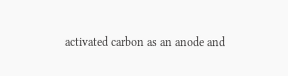activated carbon as an anode and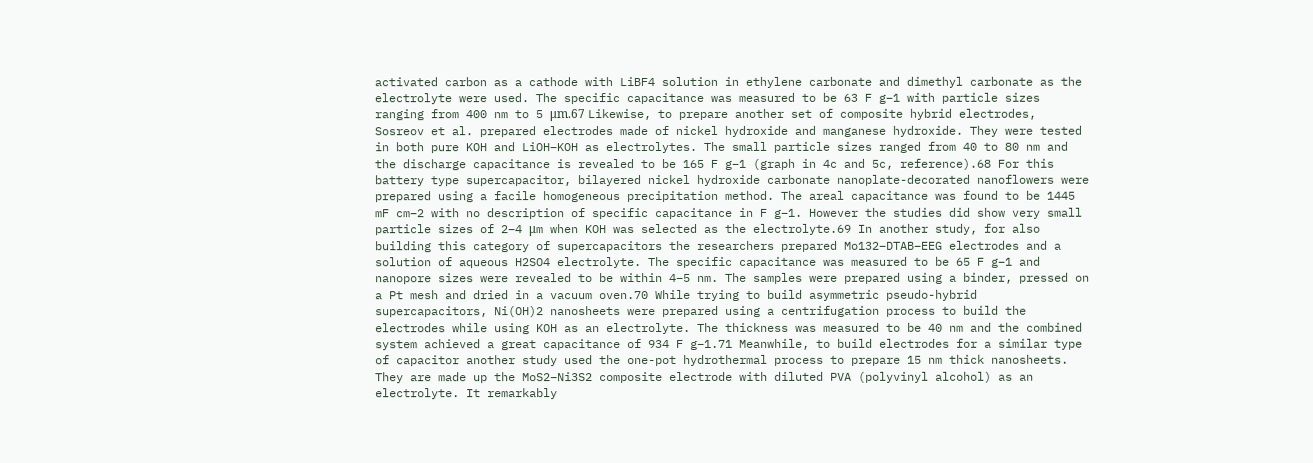activated carbon as a cathode with LiBF4 solution in ethylene carbonate and dimethyl carbonate as the electrolyte were used. The specific capacitance was measured to be 63 F g−1 with particle sizes ranging from 400 nm to 5 μm.67 Likewise, to prepare another set of composite hybrid electrodes, Sosreov et al. prepared electrodes made of nickel hydroxide and manganese hydroxide. They were tested in both pure KOH and LiOH–KOH as electrolytes. The small particle sizes ranged from 40 to 80 nm and the discharge capacitance is revealed to be 165 F g−1 (graph in 4c and 5c, reference).68 For this battery type supercapacitor, bilayered nickel hydroxide carbonate nanoplate-decorated nanoflowers were prepared using a facile homogeneous precipitation method. The areal capacitance was found to be 1445 mF cm−2 with no description of specific capacitance in F g−1. However the studies did show very small particle sizes of 2–4 μm when KOH was selected as the electrolyte.69 In another study, for also building this category of supercapacitors the researchers prepared Mo132–DTAB–EEG electrodes and a solution of aqueous H2SO4 electrolyte. The specific capacitance was measured to be 65 F g−1 and nanopore sizes were revealed to be within 4–5 nm. The samples were prepared using a binder, pressed on a Pt mesh and dried in a vacuum oven.70 While trying to build asymmetric pseudo-hybrid supercapacitors, Ni(OH)2 nanosheets were prepared using a centrifugation process to build the electrodes while using KOH as an electrolyte. The thickness was measured to be 40 nm and the combined system achieved a great capacitance of 934 F g−1.71 Meanwhile, to build electrodes for a similar type of capacitor another study used the one-pot hydrothermal process to prepare 15 nm thick nanosheets. They are made up the MoS2–Ni3S2 composite electrode with diluted PVA (polyvinyl alcohol) as an electrolyte. It remarkably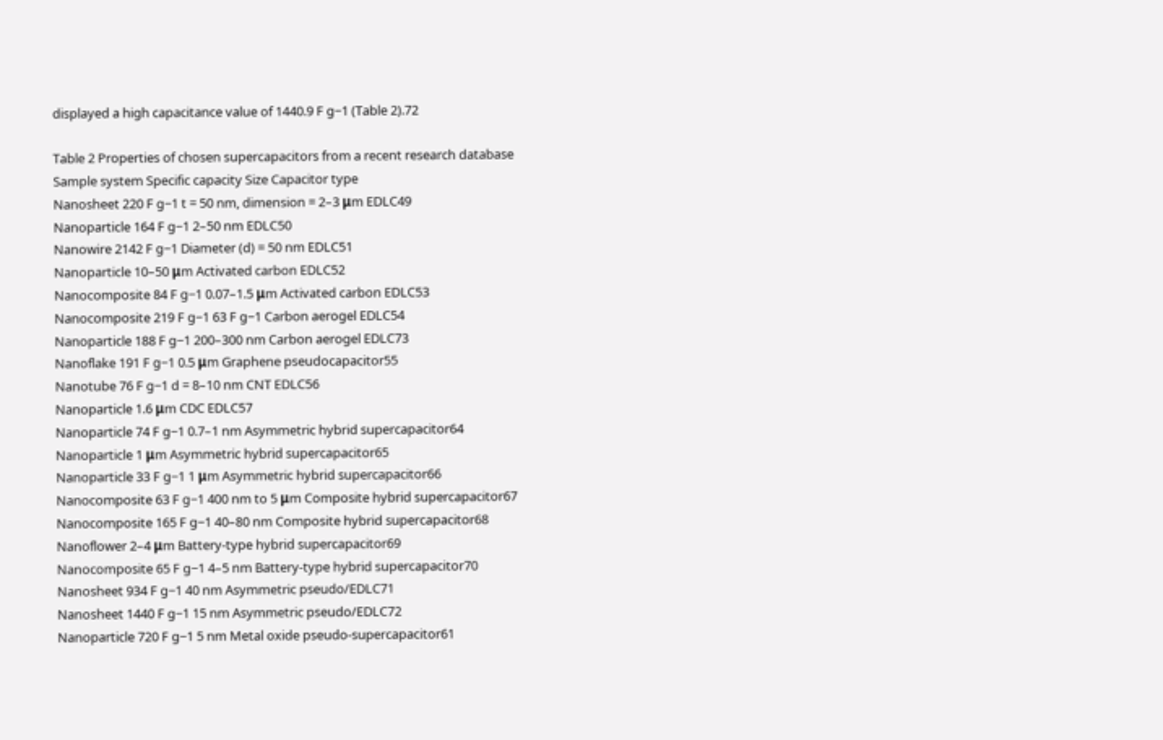displayed a high capacitance value of 1440.9 F g−1 (Table 2).72

Table 2 Properties of chosen supercapacitors from a recent research database
Sample system Specific capacity Size Capacitor type
Nanosheet 220 F g−1 t = 50 nm, dimension = 2–3 μm EDLC49
Nanoparticle 164 F g−1 2–50 nm EDLC50
Nanowire 2142 F g−1 Diameter (d) = 50 nm EDLC51
Nanoparticle 10–50 μm Activated carbon EDLC52
Nanocomposite 84 F g−1 0.07–1.5 μm Activated carbon EDLC53
Nanocomposite 219 F g−1 63 F g−1 Carbon aerogel EDLC54
Nanoparticle 188 F g−1 200–300 nm Carbon aerogel EDLC73
Nanoflake 191 F g−1 0.5 μm Graphene pseudocapacitor55
Nanotube 76 F g−1 d = 8–10 nm CNT EDLC56
Nanoparticle 1.6 μm CDC EDLC57
Nanoparticle 74 F g−1 0.7–1 nm Asymmetric hybrid supercapacitor64
Nanoparticle 1 μm Asymmetric hybrid supercapacitor65
Nanoparticle 33 F g−1 1 μm Asymmetric hybrid supercapacitor66
Nanocomposite 63 F g−1 400 nm to 5 μm Composite hybrid supercapacitor67
Nanocomposite 165 F g−1 40–80 nm Composite hybrid supercapacitor68
Nanoflower 2–4 μm Battery-type hybrid supercapacitor69
Nanocomposite 65 F g−1 4–5 nm Battery-type hybrid supercapacitor70
Nanosheet 934 F g−1 40 nm Asymmetric pseudo/EDLC71
Nanosheet 1440 F g−1 15 nm Asymmetric pseudo/EDLC72
Nanoparticle 720 F g−1 5 nm Metal oxide pseudo-supercapacitor61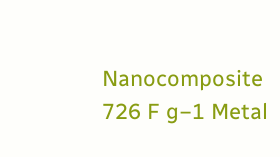Nanocomposite 726 F g−1 Metal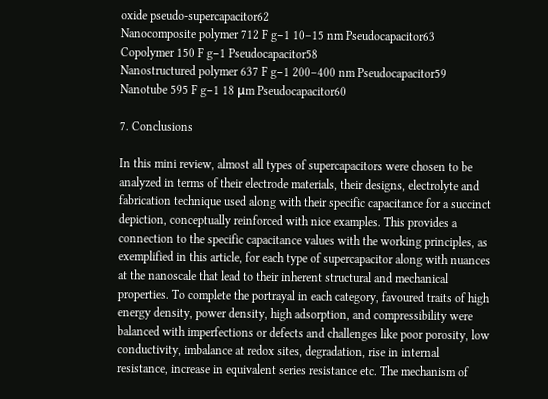oxide pseudo-supercapacitor62
Nanocomposite polymer 712 F g−1 10–15 nm Pseudocapacitor63
Copolymer 150 F g−1 Pseudocapacitor58
Nanostructured polymer 637 F g−1 200–400 nm Pseudocapacitor59
Nanotube 595 F g−1 18 μm Pseudocapacitor60

7. Conclusions

In this mini review, almost all types of supercapacitors were chosen to be analyzed in terms of their electrode materials, their designs, electrolyte and fabrication technique used along with their specific capacitance for a succinct depiction, conceptually reinforced with nice examples. This provides a connection to the specific capacitance values with the working principles, as exemplified in this article, for each type of supercapacitor along with nuances at the nanoscale that lead to their inherent structural and mechanical properties. To complete the portrayal in each category, favoured traits of high energy density, power density, high adsorption, and compressibility were balanced with imperfections or defects and challenges like poor porosity, low conductivity, imbalance at redox sites, degradation, rise in internal resistance, increase in equivalent series resistance etc. The mechanism of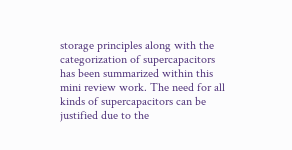storage principles along with the categorization of supercapacitors has been summarized within this mini review work. The need for all kinds of supercapacitors can be justified due to the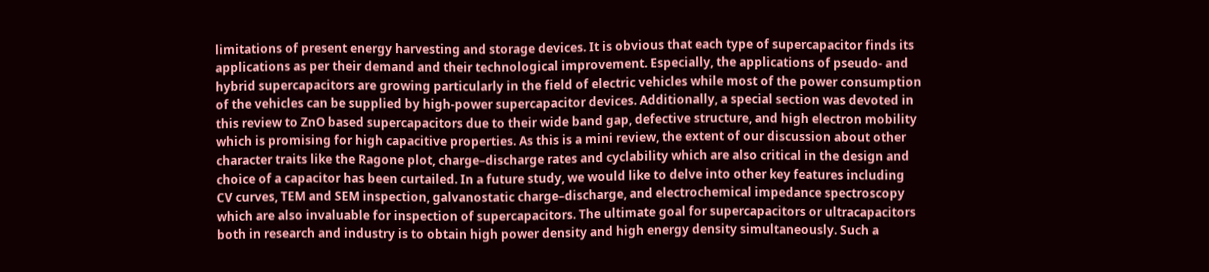limitations of present energy harvesting and storage devices. It is obvious that each type of supercapacitor finds its applications as per their demand and their technological improvement. Especially, the applications of pseudo- and hybrid supercapacitors are growing particularly in the field of electric vehicles while most of the power consumption of the vehicles can be supplied by high-power supercapacitor devices. Additionally, a special section was devoted in this review to ZnO based supercapacitors due to their wide band gap, defective structure, and high electron mobility which is promising for high capacitive properties. As this is a mini review, the extent of our discussion about other character traits like the Ragone plot, charge–discharge rates and cyclability which are also critical in the design and choice of a capacitor has been curtailed. In a future study, we would like to delve into other key features including CV curves, TEM and SEM inspection, galvanostatic charge–discharge, and electrochemical impedance spectroscopy which are also invaluable for inspection of supercapacitors. The ultimate goal for supercapacitors or ultracapacitors both in research and industry is to obtain high power density and high energy density simultaneously. Such a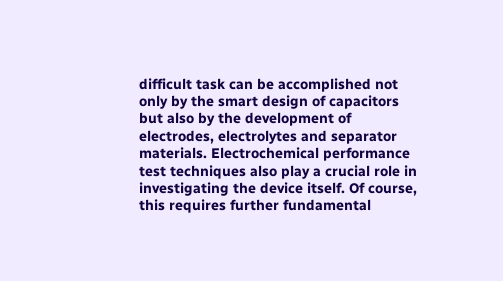difficult task can be accomplished not only by the smart design of capacitors but also by the development of electrodes, electrolytes and separator materials. Electrochemical performance test techniques also play a crucial role in investigating the device itself. Of course, this requires further fundamental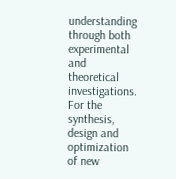understanding through both experimental and theoretical investigations. For the synthesis, design and optimization of new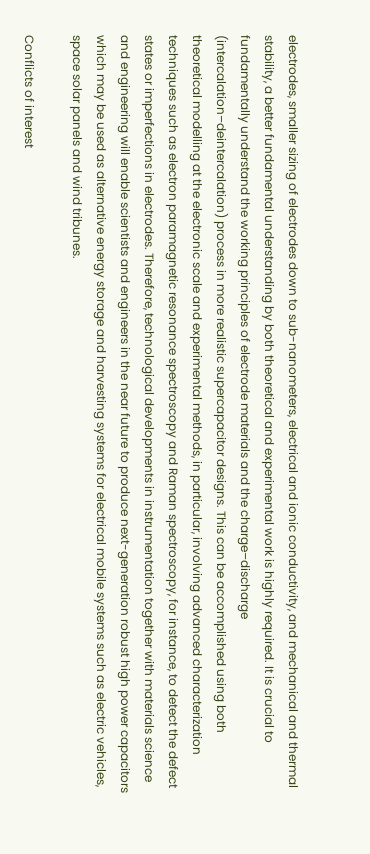electrodes, smaller sizing of electrodes down to sub-nanometers, electrical and ionic conductivity, and mechanical and thermal stability, a better fundamental understanding by both theoretical and experimental work is highly required. It is crucial to fundamentally understand the working principles of electrode materials and the charge–discharge (intercalation–deintercalation) process in more realistic supercapacitor designs. This can be accomplished using both theoretical modelling at the electronic scale and experimental methods, in particular, involving advanced characterization techniques such as electron paramagnetic resonance spectroscopy and Raman spectroscopy, for instance, to detect the defect states or imperfections in electrodes. Therefore, technological developments in instrumentation together with materials science and engineering will enable scientists and engineers in the near future to produce next-generation robust high power capacitors which may be used as alternative energy storage and harvesting systems for electrical mobile systems such as electric vehicles, space solar panels and wind tribunes.

Conflicts of interest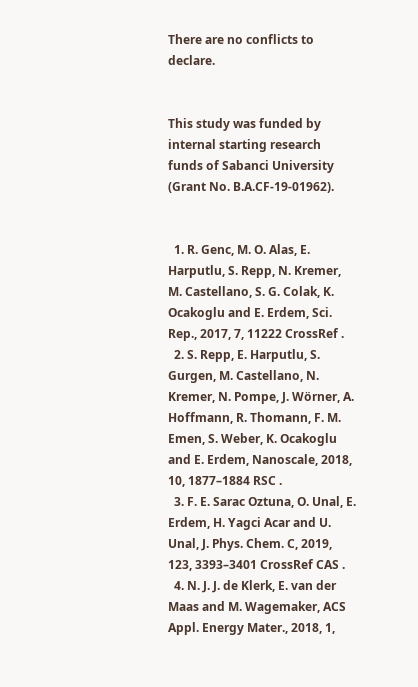There are no conflicts to declare.


This study was funded by internal starting research funds of Sabanci University (Grant No. B.A.CF-19-01962).


  1. R. Genc, M. O. Alas, E. Harputlu, S. Repp, N. Kremer, M. Castellano, S. G. Colak, K. Ocakoglu and E. Erdem, Sci. Rep., 2017, 7, 11222 CrossRef .
  2. S. Repp, E. Harputlu, S. Gurgen, M. Castellano, N. Kremer, N. Pompe, J. Wörner, A. Hoffmann, R. Thomann, F. M. Emen, S. Weber, K. Ocakoglu and E. Erdem, Nanoscale, 2018, 10, 1877–1884 RSC .
  3. F. E. Sarac Oztuna, O. Unal, E. Erdem, H. Yagci Acar and U. Unal, J. Phys. Chem. C, 2019, 123, 3393–3401 CrossRef CAS .
  4. N. J. J. de Klerk, E. van der Maas and M. Wagemaker, ACS Appl. Energy Mater., 2018, 1,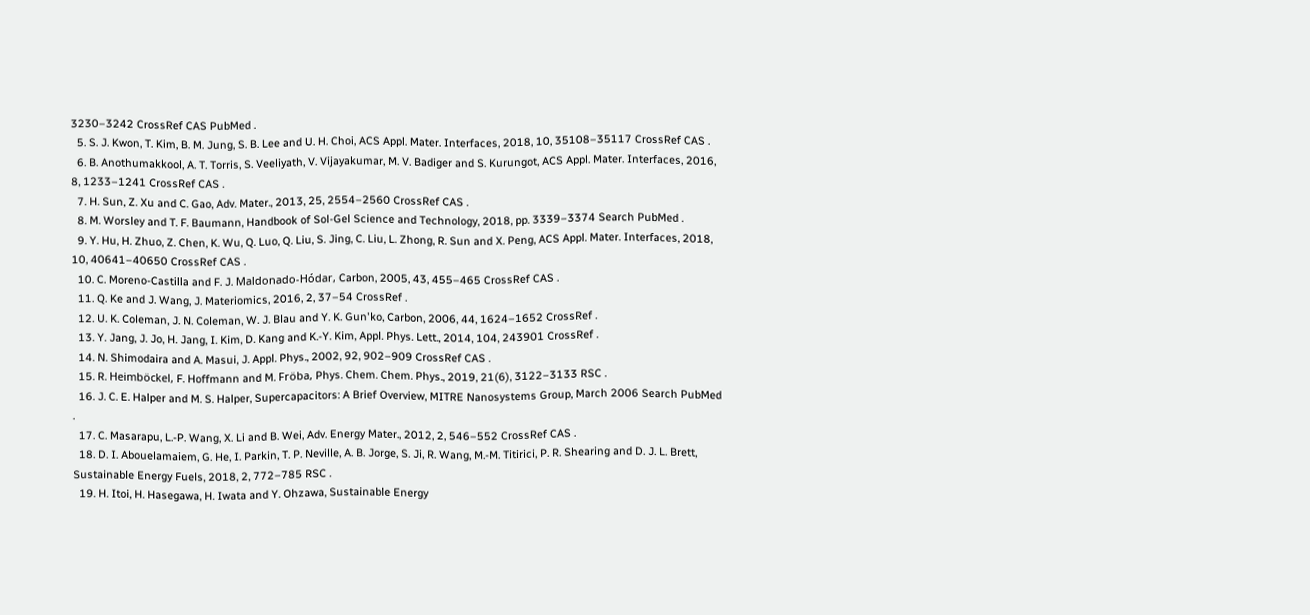3230–3242 CrossRef CAS PubMed .
  5. S. J. Kwon, T. Kim, B. M. Jung, S. B. Lee and U. H. Choi, ACS Appl. Mater. Interfaces, 2018, 10, 35108–35117 CrossRef CAS .
  6. B. Anothumakkool, A. T. Torris, S. Veeliyath, V. Vijayakumar, M. V. Badiger and S. Kurungot, ACS Appl. Mater. Interfaces, 2016, 8, 1233–1241 CrossRef CAS .
  7. H. Sun, Z. Xu and C. Gao, Adv. Mater., 2013, 25, 2554–2560 CrossRef CAS .
  8. M. Worsley and T. F. Baumann, Handbook of Sol-Gel Science and Technology, 2018, pp. 3339–3374 Search PubMed .
  9. Y. Hu, H. Zhuo, Z. Chen, K. Wu, Q. Luo, Q. Liu, S. Jing, C. Liu, L. Zhong, R. Sun and X. Peng, ACS Appl. Mater. Interfaces, 2018, 10, 40641–40650 CrossRef CAS .
  10. C. Moreno-Castilla and F. J. Maldonado-Hódar, Carbon, 2005, 43, 455–465 CrossRef CAS .
  11. Q. Ke and J. Wang, J. Materiomics, 2016, 2, 37–54 CrossRef .
  12. U. K. Coleman, J. N. Coleman, W. J. Blau and Y. K. Gun'ko, Carbon, 2006, 44, 1624–1652 CrossRef .
  13. Y. Jang, J. Jo, H. Jang, I. Kim, D. Kang and K.-Y. Kim, Appl. Phys. Lett., 2014, 104, 243901 CrossRef .
  14. N. Shimodaira and A. Masui, J. Appl. Phys., 2002, 92, 902–909 CrossRef CAS .
  15. R. Heimböckel, F. Hoffmann and M. Fröba, Phys. Chem. Chem. Phys., 2019, 21(6), 3122–3133 RSC .
  16. J. C. E. Halper and M. S. Halper, Supercapacitors: A Brief Overview, MITRE Nanosystems Group, March 2006 Search PubMed .
  17. C. Masarapu, L.-P. Wang, X. Li and B. Wei, Adv. Energy Mater., 2012, 2, 546–552 CrossRef CAS .
  18. D. I. Abouelamaiem, G. He, I. Parkin, T. P. Neville, A. B. Jorge, S. Ji, R. Wang, M.-M. Titirici, P. R. Shearing and D. J. L. Brett, Sustainable Energy Fuels, 2018, 2, 772–785 RSC .
  19. H. Itoi, H. Hasegawa, H. Iwata and Y. Ohzawa, Sustainable Energy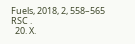Fuels, 2018, 2, 558–565 RSC .
  20. X.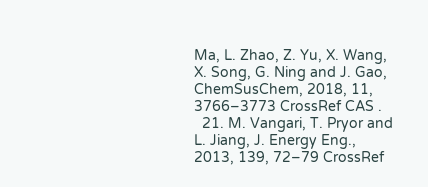Ma, L. Zhao, Z. Yu, X. Wang, X. Song, G. Ning and J. Gao, ChemSusChem, 2018, 11, 3766–3773 CrossRef CAS .
  21. M. Vangari, T. Pryor and L. Jiang, J. Energy Eng., 2013, 139, 72–79 CrossRef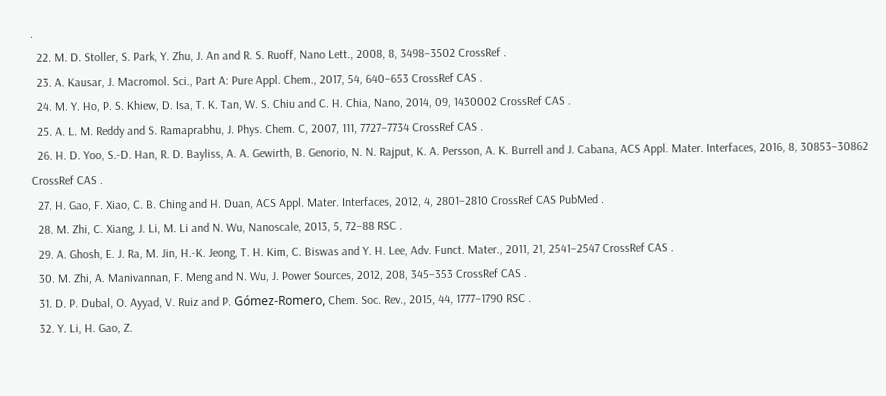.
  22. M. D. Stoller, S. Park, Y. Zhu, J. An and R. S. Ruoff, Nano Lett., 2008, 8, 3498–3502 CrossRef .
  23. A. Kausar, J. Macromol. Sci., Part A: Pure Appl. Chem., 2017, 54, 640–653 CrossRef CAS .
  24. M. Y. Ho, P. S. Khiew, D. Isa, T. K. Tan, W. S. Chiu and C. H. Chia, Nano, 2014, 09, 1430002 CrossRef CAS .
  25. A. L. M. Reddy and S. Ramaprabhu, J. Phys. Chem. C, 2007, 111, 7727–7734 CrossRef CAS .
  26. H. D. Yoo, S.-D. Han, R. D. Bayliss, A. A. Gewirth, B. Genorio, N. N. Rajput, K. A. Persson, A. K. Burrell and J. Cabana, ACS Appl. Mater. Interfaces, 2016, 8, 30853–30862 CrossRef CAS .
  27. H. Gao, F. Xiao, C. B. Ching and H. Duan, ACS Appl. Mater. Interfaces, 2012, 4, 2801–2810 CrossRef CAS PubMed .
  28. M. Zhi, C. Xiang, J. Li, M. Li and N. Wu, Nanoscale, 2013, 5, 72–88 RSC .
  29. A. Ghosh, E. J. Ra, M. Jin, H.-K. Jeong, T. H. Kim, C. Biswas and Y. H. Lee, Adv. Funct. Mater., 2011, 21, 2541–2547 CrossRef CAS .
  30. M. Zhi, A. Manivannan, F. Meng and N. Wu, J. Power Sources, 2012, 208, 345–353 CrossRef CAS .
  31. D. P. Dubal, O. Ayyad, V. Ruiz and P. Gómez-Romero, Chem. Soc. Rev., 2015, 44, 1777–1790 RSC .
  32. Y. Li, H. Gao, Z.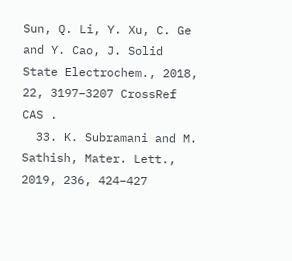Sun, Q. Li, Y. Xu, C. Ge and Y. Cao, J. Solid State Electrochem., 2018, 22, 3197–3207 CrossRef CAS .
  33. K. Subramani and M. Sathish, Mater. Lett., 2019, 236, 424–427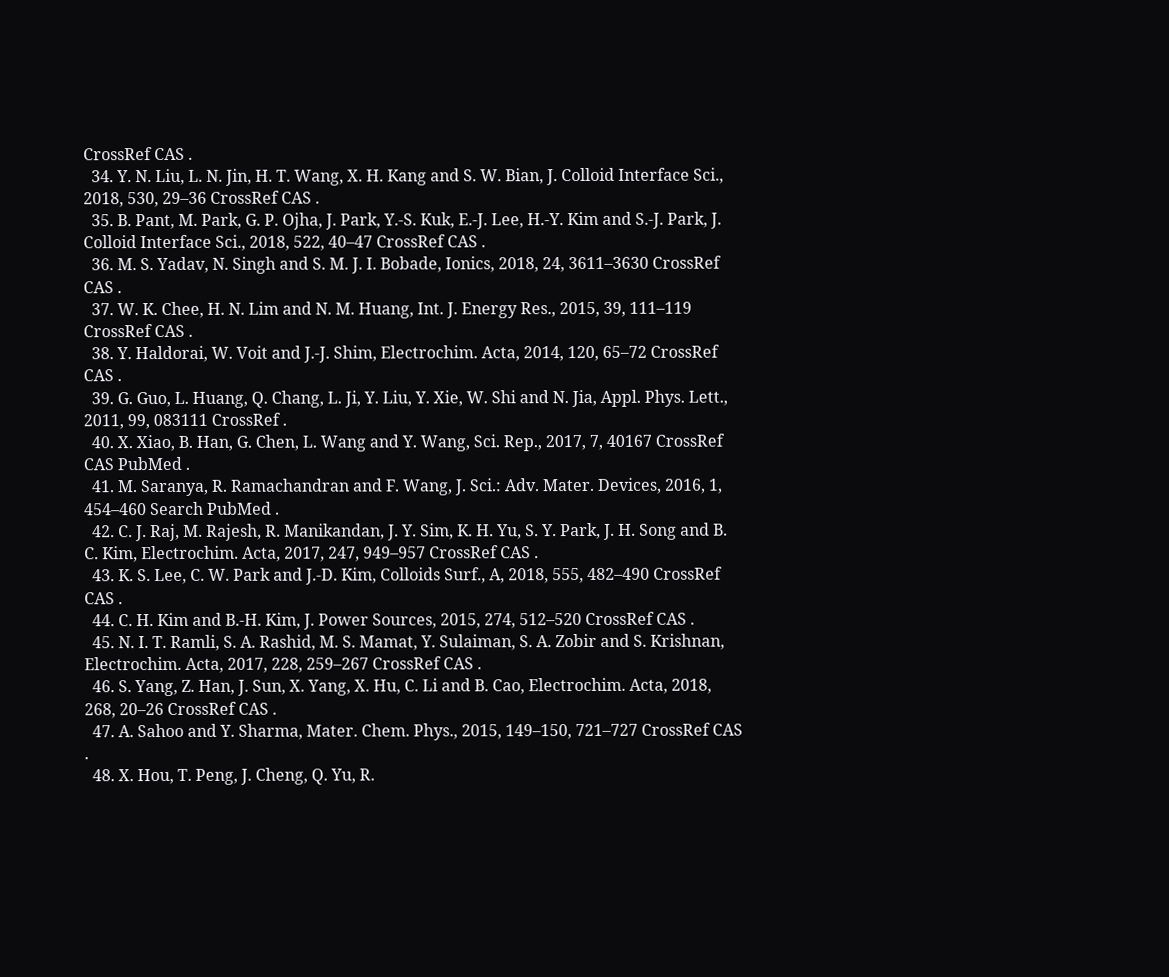CrossRef CAS .
  34. Y. N. Liu, L. N. Jin, H. T. Wang, X. H. Kang and S. W. Bian, J. Colloid Interface Sci., 2018, 530, 29–36 CrossRef CAS .
  35. B. Pant, M. Park, G. P. Ojha, J. Park, Y.-S. Kuk, E.-J. Lee, H.-Y. Kim and S.-J. Park, J. Colloid Interface Sci., 2018, 522, 40–47 CrossRef CAS .
  36. M. S. Yadav, N. Singh and S. M. J. I. Bobade, Ionics, 2018, 24, 3611–3630 CrossRef CAS .
  37. W. K. Chee, H. N. Lim and N. M. Huang, Int. J. Energy Res., 2015, 39, 111–119 CrossRef CAS .
  38. Y. Haldorai, W. Voit and J.-J. Shim, Electrochim. Acta, 2014, 120, 65–72 CrossRef CAS .
  39. G. Guo, L. Huang, Q. Chang, L. Ji, Y. Liu, Y. Xie, W. Shi and N. Jia, Appl. Phys. Lett., 2011, 99, 083111 CrossRef .
  40. X. Xiao, B. Han, G. Chen, L. Wang and Y. Wang, Sci. Rep., 2017, 7, 40167 CrossRef CAS PubMed .
  41. M. Saranya, R. Ramachandran and F. Wang, J. Sci.: Adv. Mater. Devices, 2016, 1, 454–460 Search PubMed .
  42. C. J. Raj, M. Rajesh, R. Manikandan, J. Y. Sim, K. H. Yu, S. Y. Park, J. H. Song and B. C. Kim, Electrochim. Acta, 2017, 247, 949–957 CrossRef CAS .
  43. K. S. Lee, C. W. Park and J.-D. Kim, Colloids Surf., A, 2018, 555, 482–490 CrossRef CAS .
  44. C. H. Kim and B.-H. Kim, J. Power Sources, 2015, 274, 512–520 CrossRef CAS .
  45. N. I. T. Ramli, S. A. Rashid, M. S. Mamat, Y. Sulaiman, S. A. Zobir and S. Krishnan, Electrochim. Acta, 2017, 228, 259–267 CrossRef CAS .
  46. S. Yang, Z. Han, J. Sun, X. Yang, X. Hu, C. Li and B. Cao, Electrochim. Acta, 2018, 268, 20–26 CrossRef CAS .
  47. A. Sahoo and Y. Sharma, Mater. Chem. Phys., 2015, 149–150, 721–727 CrossRef CAS .
  48. X. Hou, T. Peng, J. Cheng, Q. Yu, R.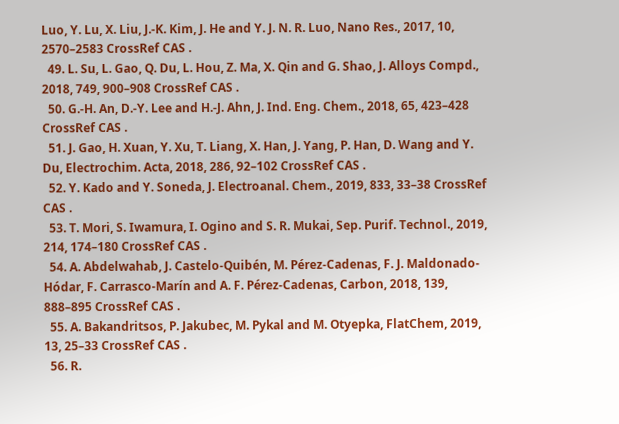Luo, Y. Lu, X. Liu, J.-K. Kim, J. He and Y. J. N. R. Luo, Nano Res., 2017, 10, 2570–2583 CrossRef CAS .
  49. L. Su, L. Gao, Q. Du, L. Hou, Z. Ma, X. Qin and G. Shao, J. Alloys Compd., 2018, 749, 900–908 CrossRef CAS .
  50. G.-H. An, D.-Y. Lee and H.-J. Ahn, J. Ind. Eng. Chem., 2018, 65, 423–428 CrossRef CAS .
  51. J. Gao, H. Xuan, Y. Xu, T. Liang, X. Han, J. Yang, P. Han, D. Wang and Y. Du, Electrochim. Acta, 2018, 286, 92–102 CrossRef CAS .
  52. Y. Kado and Y. Soneda, J. Electroanal. Chem., 2019, 833, 33–38 CrossRef CAS .
  53. T. Mori, S. Iwamura, I. Ogino and S. R. Mukai, Sep. Purif. Technol., 2019, 214, 174–180 CrossRef CAS .
  54. A. Abdelwahab, J. Castelo-Quibén, M. Pérez-Cadenas, F. J. Maldonado-Hódar, F. Carrasco-Marín and A. F. Pérez-Cadenas, Carbon, 2018, 139, 888–895 CrossRef CAS .
  55. A. Bakandritsos, P. Jakubec, M. Pykal and M. Otyepka, FlatChem, 2019, 13, 25–33 CrossRef CAS .
  56. R.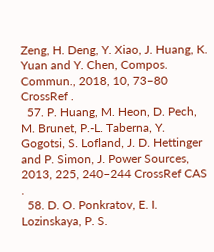Zeng, H. Deng, Y. Xiao, J. Huang, K. Yuan and Y. Chen, Compos. Commun., 2018, 10, 73–80 CrossRef .
  57. P. Huang, M. Heon, D. Pech, M. Brunet, P.-L. Taberna, Y. Gogotsi, S. Lofland, J. D. Hettinger and P. Simon, J. Power Sources, 2013, 225, 240–244 CrossRef CAS .
  58. D. O. Ponkratov, E. I. Lozinskaya, P. S.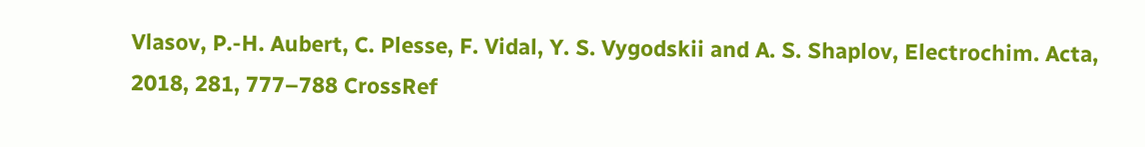Vlasov, P.-H. Aubert, C. Plesse, F. Vidal, Y. S. Vygodskii and A. S. Shaplov, Electrochim. Acta, 2018, 281, 777–788 CrossRef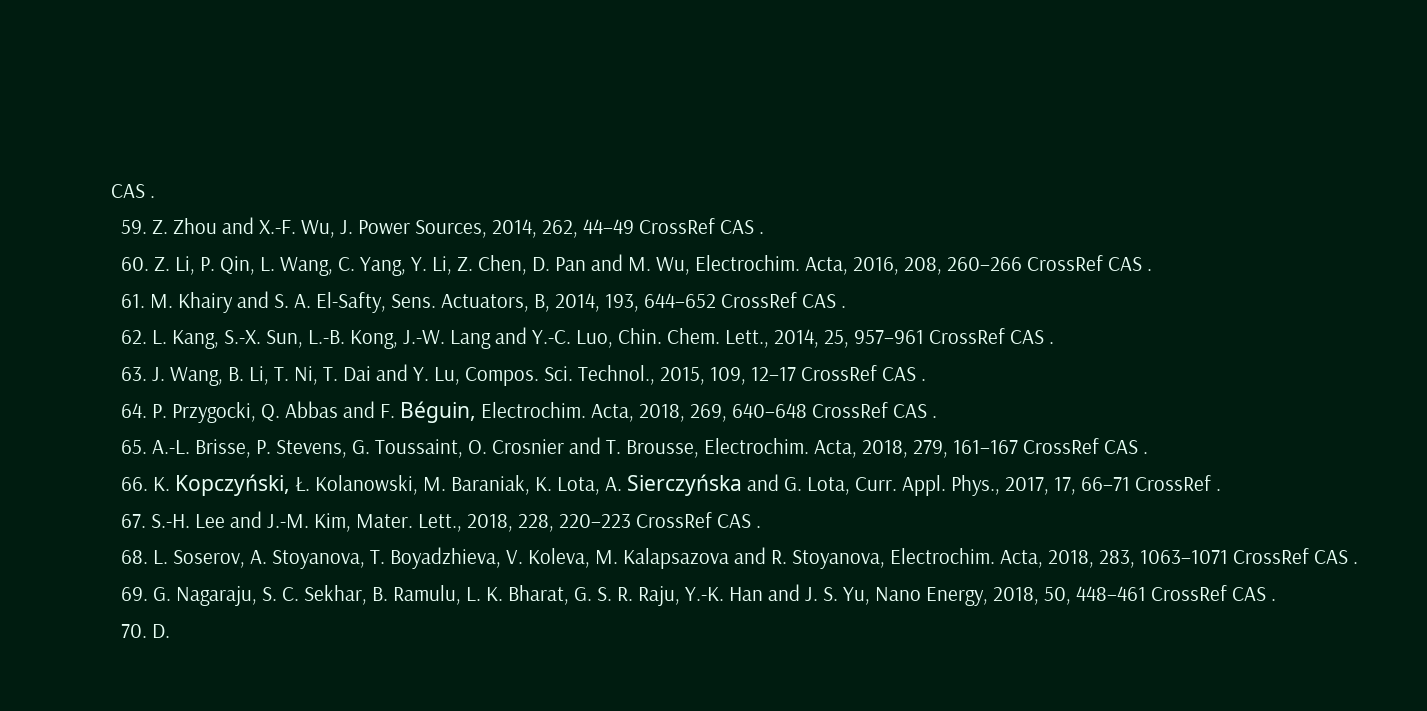CAS .
  59. Z. Zhou and X.-F. Wu, J. Power Sources, 2014, 262, 44–49 CrossRef CAS .
  60. Z. Li, P. Qin, L. Wang, C. Yang, Y. Li, Z. Chen, D. Pan and M. Wu, Electrochim. Acta, 2016, 208, 260–266 CrossRef CAS .
  61. M. Khairy and S. A. El-Safty, Sens. Actuators, B, 2014, 193, 644–652 CrossRef CAS .
  62. L. Kang, S.-X. Sun, L.-B. Kong, J.-W. Lang and Y.-C. Luo, Chin. Chem. Lett., 2014, 25, 957–961 CrossRef CAS .
  63. J. Wang, B. Li, T. Ni, T. Dai and Y. Lu, Compos. Sci. Technol., 2015, 109, 12–17 CrossRef CAS .
  64. P. Przygocki, Q. Abbas and F. Béguin, Electrochim. Acta, 2018, 269, 640–648 CrossRef CAS .
  65. A.-L. Brisse, P. Stevens, G. Toussaint, O. Crosnier and T. Brousse, Electrochim. Acta, 2018, 279, 161–167 CrossRef CAS .
  66. K. Kopczyński, Ł. Kolanowski, M. Baraniak, K. Lota, A. Sierczyńska and G. Lota, Curr. Appl. Phys., 2017, 17, 66–71 CrossRef .
  67. S.-H. Lee and J.-M. Kim, Mater. Lett., 2018, 228, 220–223 CrossRef CAS .
  68. L. Soserov, A. Stoyanova, T. Boyadzhieva, V. Koleva, M. Kalapsazova and R. Stoyanova, Electrochim. Acta, 2018, 283, 1063–1071 CrossRef CAS .
  69. G. Nagaraju, S. C. Sekhar, B. Ramulu, L. K. Bharat, G. S. R. Raju, Y.-K. Han and J. S. Yu, Nano Energy, 2018, 50, 448–461 CrossRef CAS .
  70. D.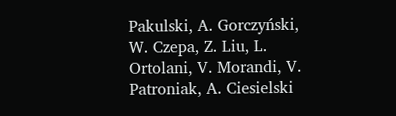Pakulski, A. Gorczyński, W. Czepa, Z. Liu, L. Ortolani, V. Morandi, V. Patroniak, A. Ciesielski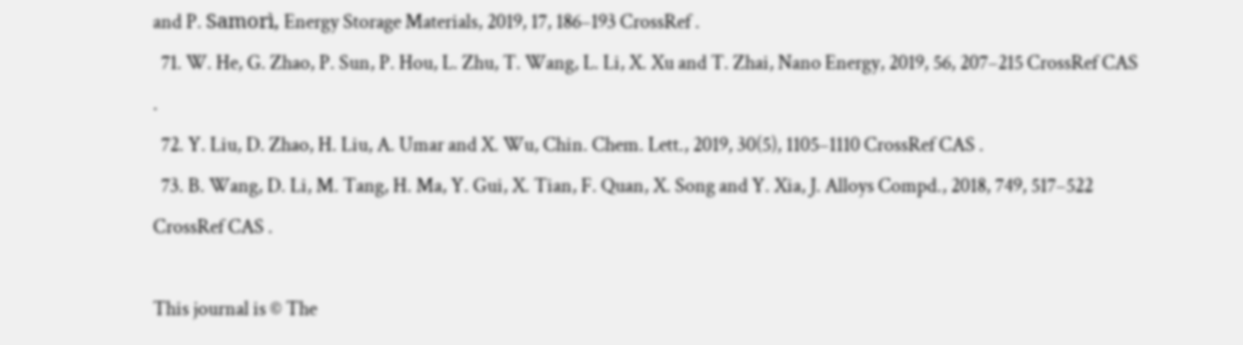and P. Samorì, Energy Storage Materials, 2019, 17, 186–193 CrossRef .
  71. W. He, G. Zhao, P. Sun, P. Hou, L. Zhu, T. Wang, L. Li, X. Xu and T. Zhai, Nano Energy, 2019, 56, 207–215 CrossRef CAS .
  72. Y. Liu, D. Zhao, H. Liu, A. Umar and X. Wu, Chin. Chem. Lett., 2019, 30(5), 1105–1110 CrossRef CAS .
  73. B. Wang, D. Li, M. Tang, H. Ma, Y. Gui, X. Tian, F. Quan, X. Song and Y. Xia, J. Alloys Compd., 2018, 749, 517–522 CrossRef CAS .

This journal is © The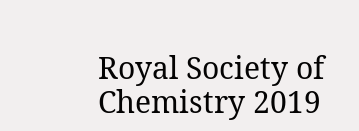Royal Society of Chemistry 2019